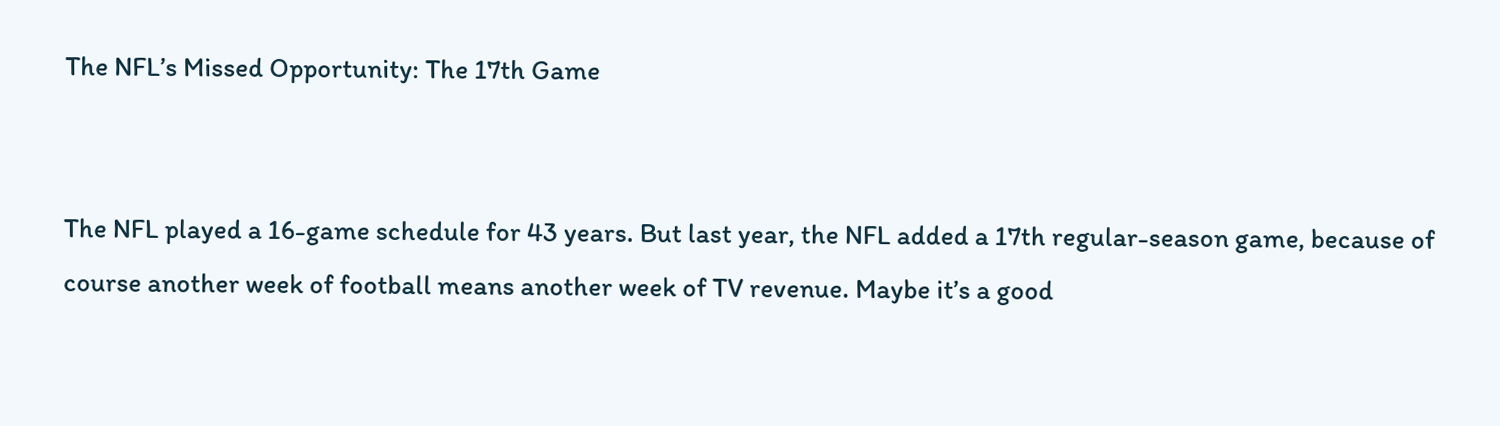The NFL’s Missed Opportunity: The 17th Game


The NFL played a 16-game schedule for 43 years. But last year, the NFL added a 17th regular-season game, because of course another week of football means another week of TV revenue. Maybe it’s a good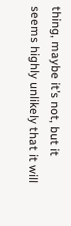thing, maybe it’s not, but it seems highly unlikely that it will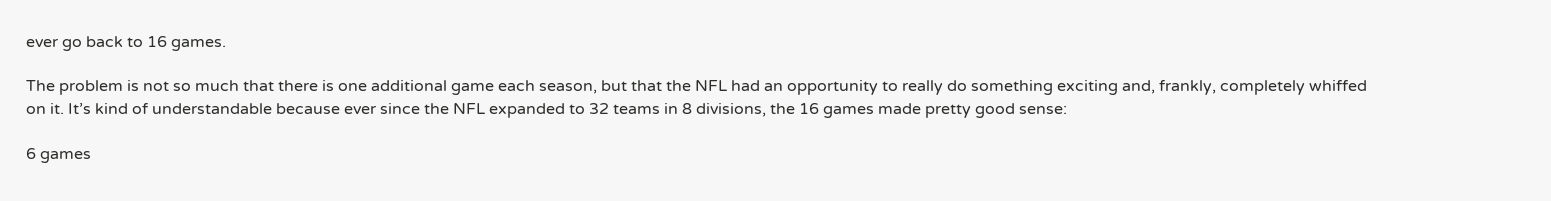ever go back to 16 games.

The problem is not so much that there is one additional game each season, but that the NFL had an opportunity to really do something exciting and, frankly, completely whiffed on it. It’s kind of understandable because ever since the NFL expanded to 32 teams in 8 divisions, the 16 games made pretty good sense:

6 games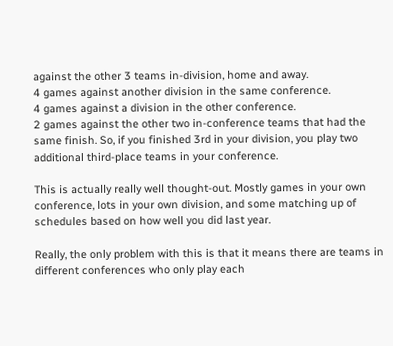against the other 3 teams in-division, home and away.
4 games against another division in the same conference.
4 games against a division in the other conference.
2 games against the other two in-conference teams that had the same finish. So, if you finished 3rd in your division, you play two additional third-place teams in your conference.

This is actually really well thought-out. Mostly games in your own conference, lots in your own division, and some matching up of schedules based on how well you did last year.

Really, the only problem with this is that it means there are teams in different conferences who only play each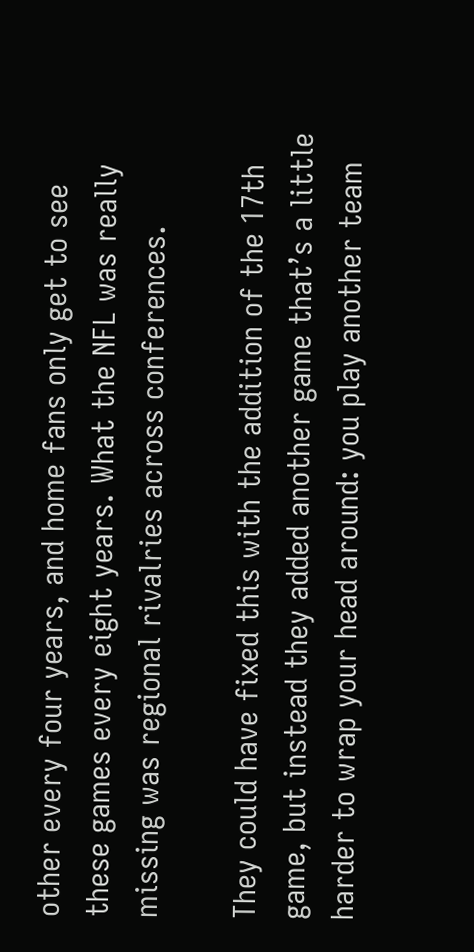other every four years, and home fans only get to see these games every eight years. What the NFL was really missing was regional rivalries across conferences.

They could have fixed this with the addition of the 17th game, but instead they added another game that’s a little harder to wrap your head around: you play another team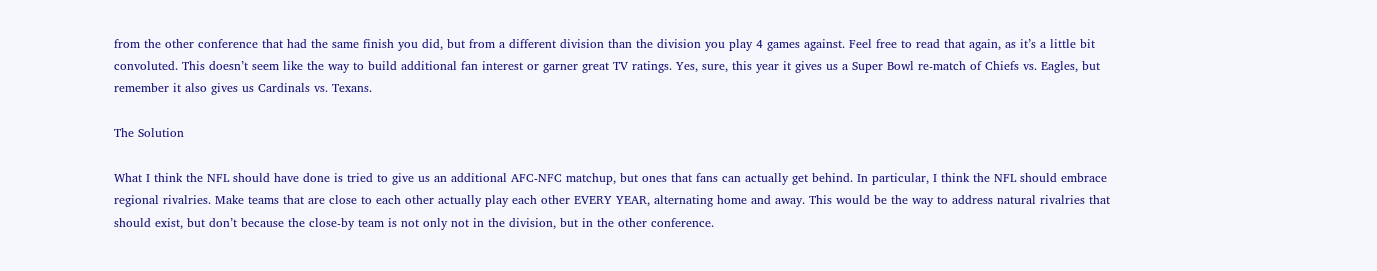from the other conference that had the same finish you did, but from a different division than the division you play 4 games against. Feel free to read that again, as it’s a little bit convoluted. This doesn’t seem like the way to build additional fan interest or garner great TV ratings. Yes, sure, this year it gives us a Super Bowl re-match of Chiefs vs. Eagles, but remember it also gives us Cardinals vs. Texans.

The Solution

What I think the NFL should have done is tried to give us an additional AFC-NFC matchup, but ones that fans can actually get behind. In particular, I think the NFL should embrace regional rivalries. Make teams that are close to each other actually play each other EVERY YEAR, alternating home and away. This would be the way to address natural rivalries that should exist, but don’t because the close-by team is not only not in the division, but in the other conference.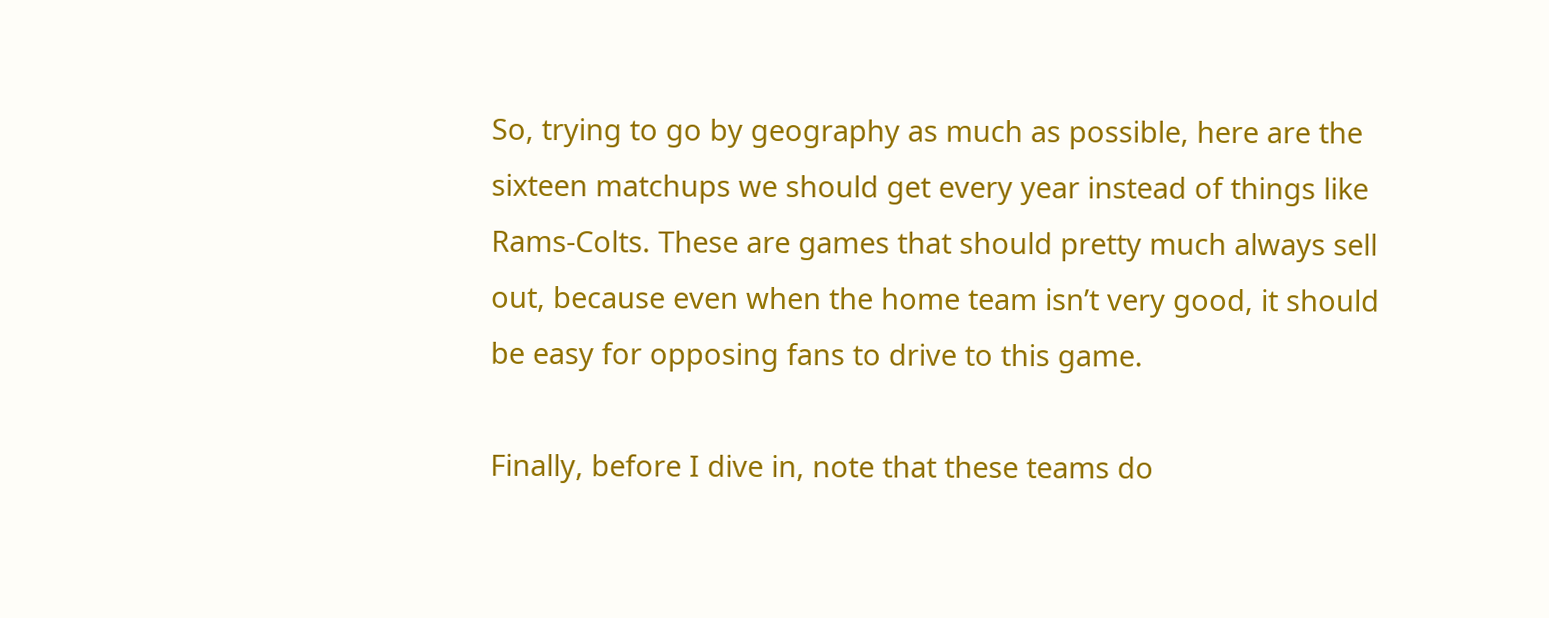So, trying to go by geography as much as possible, here are the sixteen matchups we should get every year instead of things like Rams-Colts. These are games that should pretty much always sell out, because even when the home team isn’t very good, it should be easy for opposing fans to drive to this game.

Finally, before I dive in, note that these teams do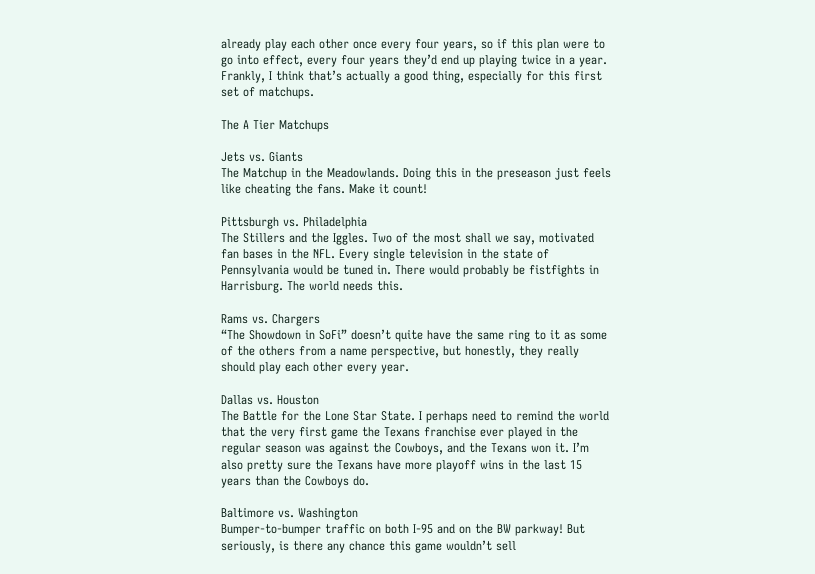already play each other once every four years, so if this plan were to go into effect, every four years they’d end up playing twice in a year. Frankly, I think that’s actually a good thing, especially for this first set of matchups.

The A Tier Matchups

Jets vs. Giants
The Matchup in the Meadowlands. Doing this in the preseason just feels like cheating the fans. Make it count!

Pittsburgh vs. Philadelphia
The Stillers and the Iggles. Two of the most shall we say, motivated fan bases in the NFL. Every single television in the state of Pennsylvania would be tuned in. There would probably be fistfights in Harrisburg. The world needs this.

Rams vs. Chargers
“The Showdown in SoFi” doesn’t quite have the same ring to it as some of the others from a name perspective, but honestly, they really should play each other every year.

Dallas vs. Houston
The Battle for the Lone Star State. I perhaps need to remind the world that the very first game the Texans franchise ever played in the regular season was against the Cowboys, and the Texans won it. I’m also pretty sure the Texans have more playoff wins in the last 15 years than the Cowboys do.

Baltimore vs. Washington
Bumper-to-bumper traffic on both I-95 and on the BW parkway! But seriously, is there any chance this game wouldn’t sell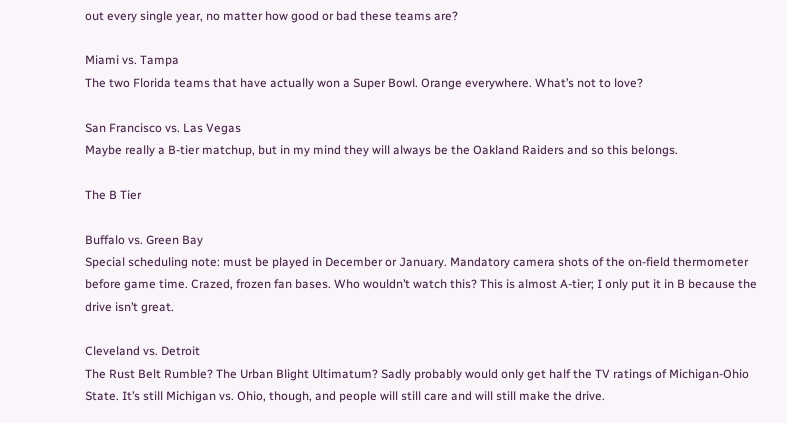out every single year, no matter how good or bad these teams are?

Miami vs. Tampa
The two Florida teams that have actually won a Super Bowl. Orange everywhere. What’s not to love?

San Francisco vs. Las Vegas
Maybe really a B-tier matchup, but in my mind they will always be the Oakland Raiders and so this belongs.

The B Tier

Buffalo vs. Green Bay
Special scheduling note: must be played in December or January. Mandatory camera shots of the on-field thermometer before game time. Crazed, frozen fan bases. Who wouldn’t watch this? This is almost A-tier; I only put it in B because the drive isn’t great.

Cleveland vs. Detroit
The Rust Belt Rumble? The Urban Blight Ultimatum? Sadly probably would only get half the TV ratings of Michigan-Ohio State. It’s still Michigan vs. Ohio, though, and people will still care and will still make the drive.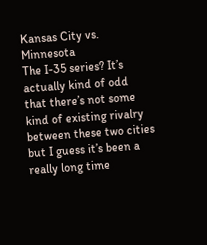Kansas City vs. Minnesota
The I-35 series? It’s actually kind of odd that there’s not some kind of existing rivalry between these two cities but I guess it’s been a really long time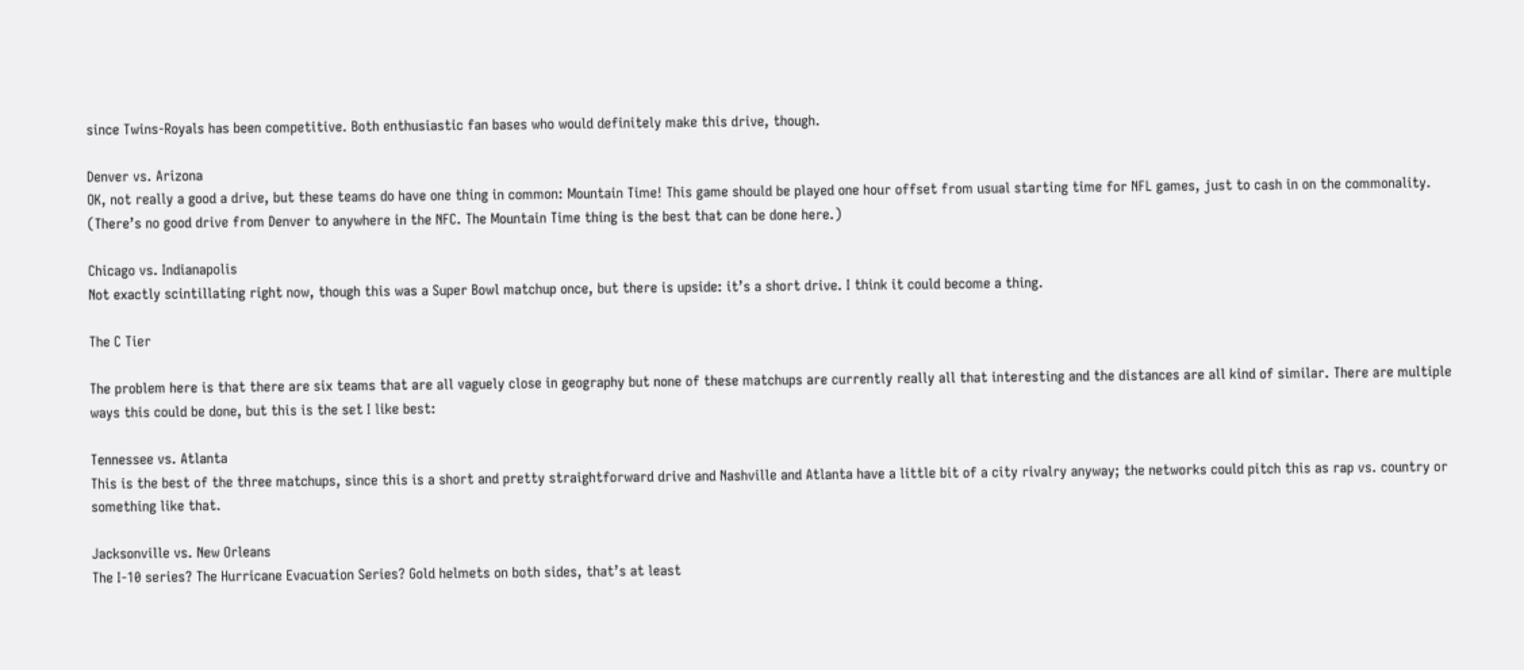since Twins-Royals has been competitive. Both enthusiastic fan bases who would definitely make this drive, though.

Denver vs. Arizona
OK, not really a good a drive, but these teams do have one thing in common: Mountain Time! This game should be played one hour offset from usual starting time for NFL games, just to cash in on the commonality. (There’s no good drive from Denver to anywhere in the NFC. The Mountain Time thing is the best that can be done here.)

Chicago vs. Indianapolis
Not exactly scintillating right now, though this was a Super Bowl matchup once, but there is upside: it’s a short drive. I think it could become a thing.

The C Tier

The problem here is that there are six teams that are all vaguely close in geography but none of these matchups are currently really all that interesting and the distances are all kind of similar. There are multiple ways this could be done, but this is the set I like best:

Tennessee vs. Atlanta
This is the best of the three matchups, since this is a short and pretty straightforward drive and Nashville and Atlanta have a little bit of a city rivalry anyway; the networks could pitch this as rap vs. country or something like that.

Jacksonville vs. New Orleans
The I-10 series? The Hurricane Evacuation Series? Gold helmets on both sides, that’s at least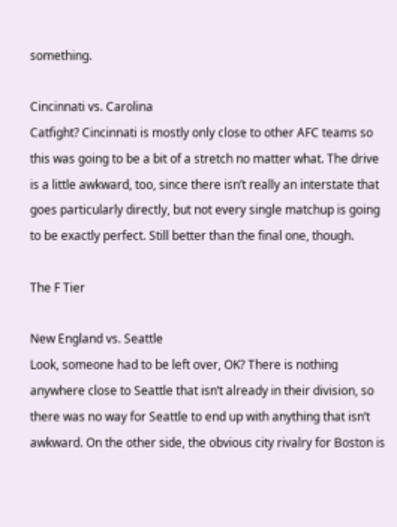something.

Cincinnati vs. Carolina
Catfight? Cincinnati is mostly only close to other AFC teams so this was going to be a bit of a stretch no matter what. The drive is a little awkward, too, since there isn’t really an interstate that goes particularly directly, but not every single matchup is going to be exactly perfect. Still better than the final one, though.

The F Tier

New England vs. Seattle
Look, someone had to be left over, OK? There is nothing anywhere close to Seattle that isn’t already in their division, so there was no way for Seattle to end up with anything that isn’t awkward. On the other side, the obvious city rivalry for Boston is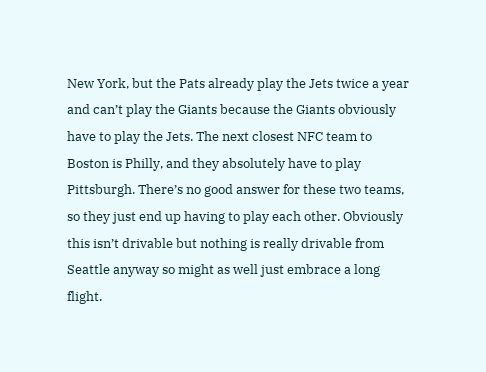New York, but the Pats already play the Jets twice a year and can’t play the Giants because the Giants obviously have to play the Jets. The next closest NFC team to Boston is Philly, and they absolutely have to play Pittsburgh. There’s no good answer for these two teams, so they just end up having to play each other. Obviously this isn’t drivable but nothing is really drivable from Seattle anyway so might as well just embrace a long flight.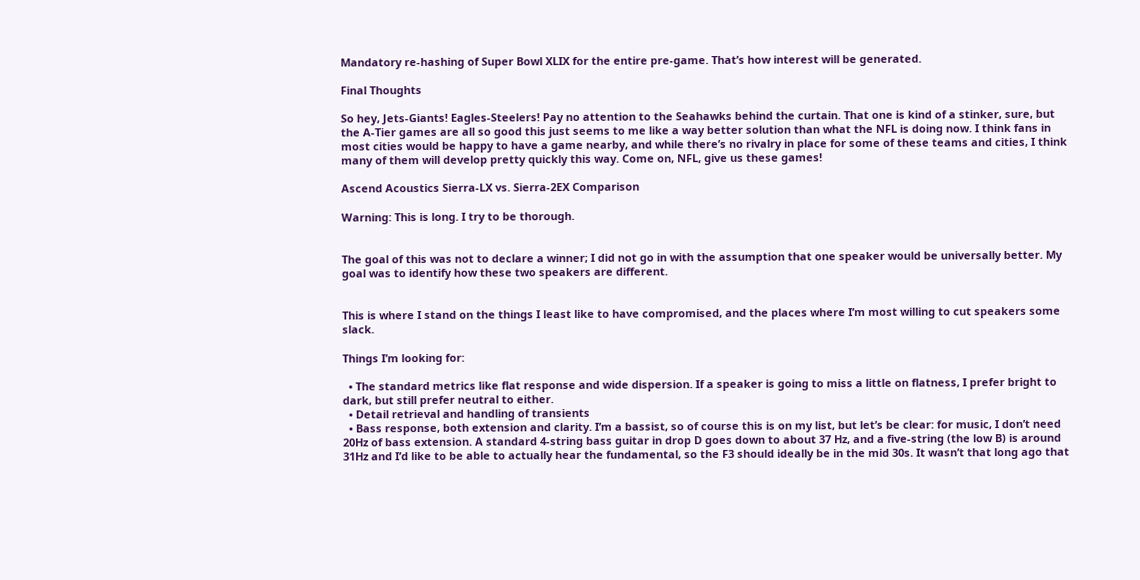Mandatory re-hashing of Super Bowl XLIX for the entire pre-game. That’s how interest will be generated.

Final Thoughts

So hey, Jets-Giants! Eagles-Steelers! Pay no attention to the Seahawks behind the curtain. That one is kind of a stinker, sure, but the A-Tier games are all so good this just seems to me like a way better solution than what the NFL is doing now. I think fans in most cities would be happy to have a game nearby, and while there’s no rivalry in place for some of these teams and cities, I think many of them will develop pretty quickly this way. Come on, NFL, give us these games!

Ascend Acoustics Sierra-LX vs. Sierra-2EX Comparison

Warning: This is long. I try to be thorough.


The goal of this was not to declare a winner; I did not go in with the assumption that one speaker would be universally better. My goal was to identify how these two speakers are different.


This is where I stand on the things I least like to have compromised, and the places where I’m most willing to cut speakers some slack.

Things I’m looking for:

  • The standard metrics like flat response and wide dispersion. If a speaker is going to miss a little on flatness, I prefer bright to dark, but still prefer neutral to either.
  • Detail retrieval and handling of transients
  • Bass response, both extension and clarity. I’m a bassist, so of course this is on my list, but let’s be clear: for music, I don’t need 20Hz of bass extension. A standard 4-string bass guitar in drop D goes down to about 37 Hz, and a five-string (the low B) is around 31Hz and I’d like to be able to actually hear the fundamental, so the F3 should ideally be in the mid 30s. It wasn’t that long ago that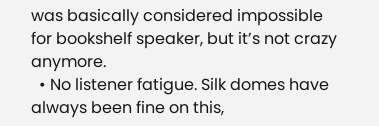was basically considered impossible for bookshelf speaker, but it’s not crazy anymore.
  • No listener fatigue. Silk domes have always been fine on this,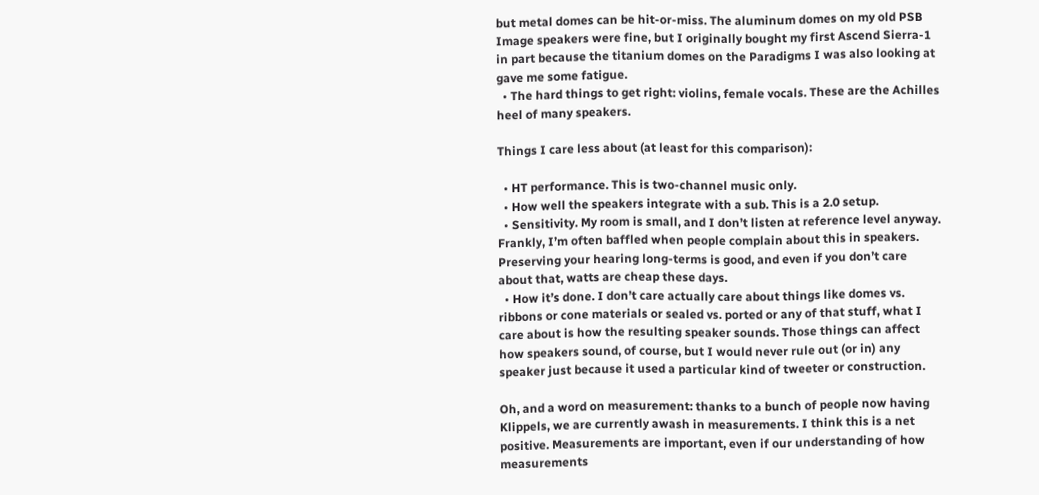but metal domes can be hit-or-miss. The aluminum domes on my old PSB Image speakers were fine, but I originally bought my first Ascend Sierra-1 in part because the titanium domes on the Paradigms I was also looking at gave me some fatigue.
  • The hard things to get right: violins, female vocals. These are the Achilles heel of many speakers.

Things I care less about (at least for this comparison):

  • HT performance. This is two-channel music only.
  • How well the speakers integrate with a sub. This is a 2.0 setup.
  • Sensitivity. My room is small, and I don’t listen at reference level anyway. Frankly, I’m often baffled when people complain about this in speakers. Preserving your hearing long-terms is good, and even if you don’t care about that, watts are cheap these days.
  • How it’s done. I don’t care actually care about things like domes vs. ribbons or cone materials or sealed vs. ported or any of that stuff, what I care about is how the resulting speaker sounds. Those things can affect how speakers sound, of course, but I would never rule out (or in) any speaker just because it used a particular kind of tweeter or construction.

Oh, and a word on measurement: thanks to a bunch of people now having Klippels, we are currently awash in measurements. I think this is a net positive. Measurements are important, even if our understanding of how measurements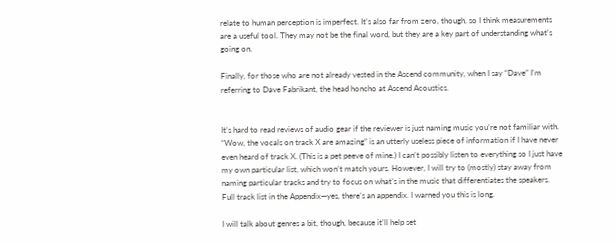relate to human perception is imperfect. It’s also far from zero, though, so I think measurements are a useful tool. They may not be the final word, but they are a key part of understanding what’s going on.

Finally, for those who are not already vested in the Ascend community, when I say “Dave” I’m referring to Dave Fabrikant, the head honcho at Ascend Acoustics.


It’s hard to read reviews of audio gear if the reviewer is just naming music you’re not familiar with. “Wow, the vocals on track X are amazing” is an utterly useless piece of information if I have never even heard of track X. (This is a pet peeve of mine.) I can’t possibly listen to everything so I just have my own particular list, which won’t match yours. However, I will try to (mostly) stay away from naming particular tracks and try to focus on what’s in the music that differentiates the speakers. Full track list in the Appendix—yes, there’s an appendix. I warned you this is long.

I will talk about genres a bit, though, because it’ll help set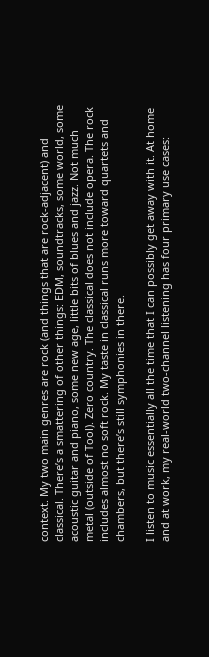context. My two main genres are rock (and things that are rock-adjacent) and classical. There’s a smattering of other things: EDM, soundtracks, some world, some acoustic guitar and piano, some new age, little bits of blues and jazz. Not much metal (outside of Tool). Zero country. The classical does not include opera. The rock includes almost no soft rock. My taste in classical runs more toward quartets and chambers, but there’s still symphonies in there.

I listen to music essentially all the time that I can possibly get away with it. At home and at work, my real-world two-channel listening has four primary use cases: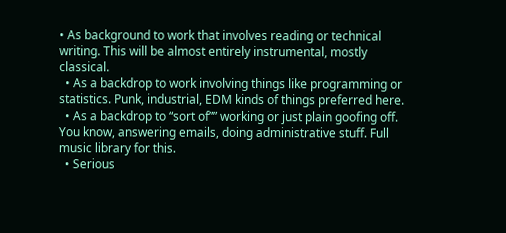• As background to work that involves reading or technical writing. This will be almost entirely instrumental, mostly classical.
  • As a backdrop to work involving things like programming or statistics. Punk, industrial, EDM kinds of things preferred here.
  • As a backdrop to “sort of”” working or just plain goofing off. You know, answering emails, doing administrative stuff. Full music library for this.
  • Serious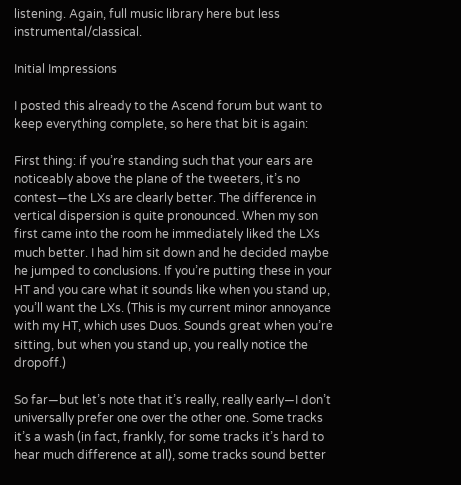listening. Again, full music library here but less instrumental/classical.

Initial Impressions

I posted this already to the Ascend forum but want to keep everything complete, so here that bit is again:

First thing: if you’re standing such that your ears are noticeably above the plane of the tweeters, it’s no contest—the LXs are clearly better. The difference in vertical dispersion is quite pronounced. When my son first came into the room he immediately liked the LXs much better. I had him sit down and he decided maybe he jumped to conclusions. If you’re putting these in your HT and you care what it sounds like when you stand up, you’ll want the LXs. (This is my current minor annoyance with my HT, which uses Duos. Sounds great when you’re sitting, but when you stand up, you really notice the dropoff.)

So far—but let’s note that it’s really, really early—I don’t universally prefer one over the other one. Some tracks it’s a wash (in fact, frankly, for some tracks it’s hard to hear much difference at all), some tracks sound better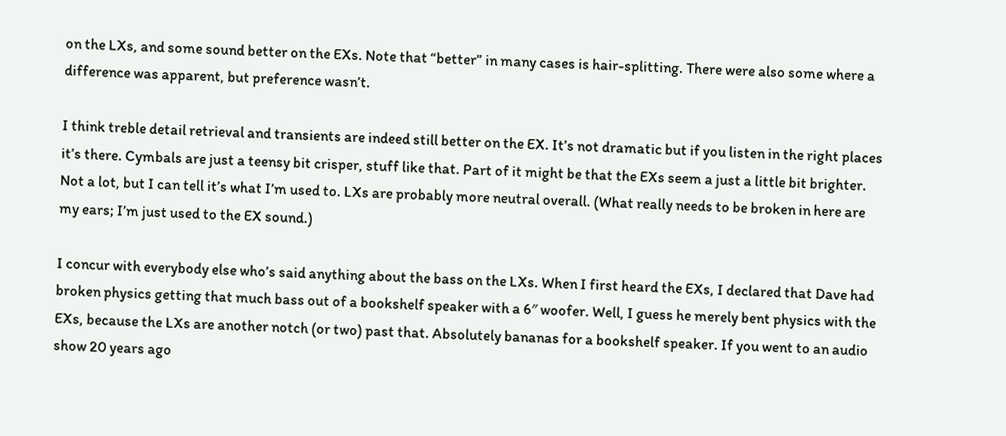on the LXs, and some sound better on the EXs. Note that “better” in many cases is hair-splitting. There were also some where a difference was apparent, but preference wasn’t.

I think treble detail retrieval and transients are indeed still better on the EX. It’s not dramatic but if you listen in the right places it’s there. Cymbals are just a teensy bit crisper, stuff like that. Part of it might be that the EXs seem a just a little bit brighter. Not a lot, but I can tell it’s what I’m used to. LXs are probably more neutral overall. (What really needs to be broken in here are my ears; I’m just used to the EX sound.)

I concur with everybody else who’s said anything about the bass on the LXs. When I first heard the EXs, I declared that Dave had broken physics getting that much bass out of a bookshelf speaker with a 6″ woofer. Well, I guess he merely bent physics with the EXs, because the LXs are another notch (or two) past that. Absolutely bananas for a bookshelf speaker. If you went to an audio show 20 years ago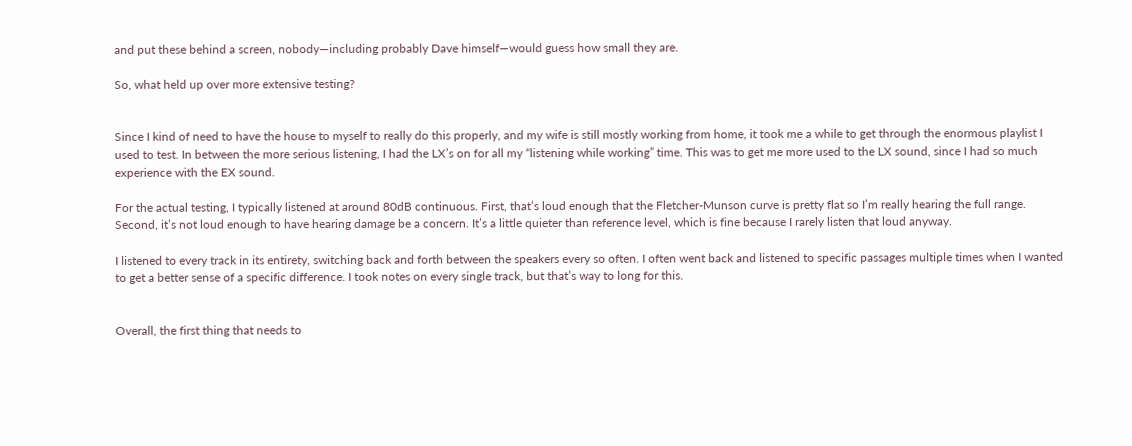and put these behind a screen, nobody—including probably Dave himself—would guess how small they are.

So, what held up over more extensive testing?


Since I kind of need to have the house to myself to really do this properly, and my wife is still mostly working from home, it took me a while to get through the enormous playlist I used to test. In between the more serious listening, I had the LX’s on for all my “listening while working” time. This was to get me more used to the LX sound, since I had so much experience with the EX sound.

For the actual testing, I typically listened at around 80dB continuous. First, that’s loud enough that the Fletcher-Munson curve is pretty flat so I’m really hearing the full range. Second, it’s not loud enough to have hearing damage be a concern. It’s a little quieter than reference level, which is fine because I rarely listen that loud anyway.

I listened to every track in its entirety, switching back and forth between the speakers every so often. I often went back and listened to specific passages multiple times when I wanted to get a better sense of a specific difference. I took notes on every single track, but that’s way to long for this.


Overall, the first thing that needs to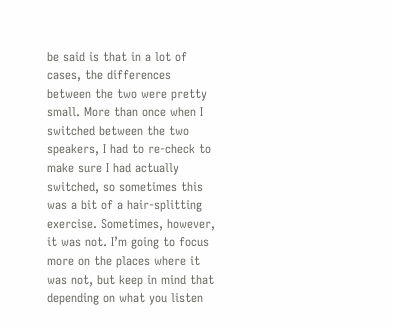be said is that in a lot of cases, the differences between the two were pretty small. More than once when I switched between the two speakers, I had to re-check to make sure I had actually switched, so sometimes this was a bit of a hair-splitting exercise. Sometimes, however, it was not. I’m going to focus more on the places where it was not, but keep in mind that depending on what you listen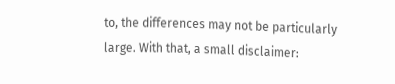to, the differences may not be particularly large. With that, a small disclaimer: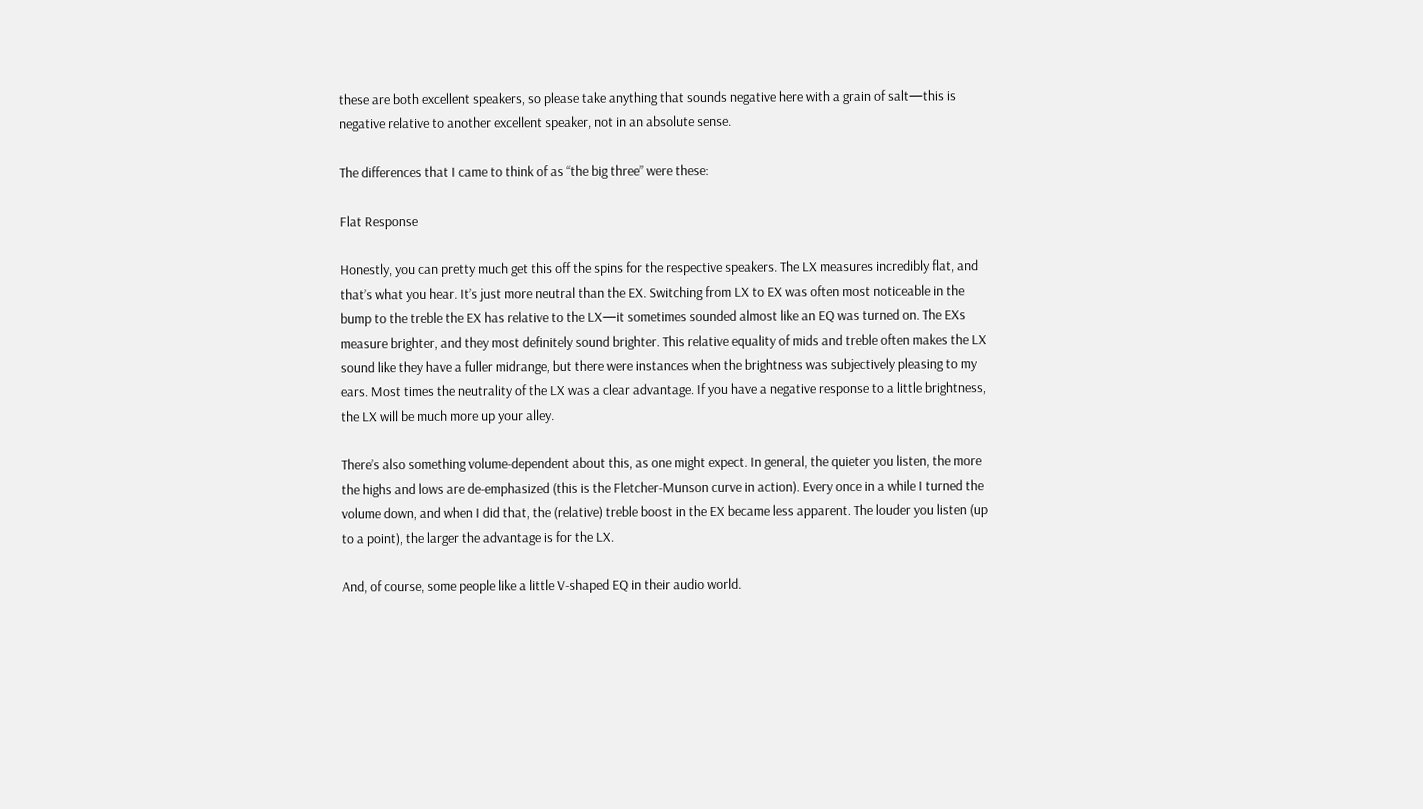these are both excellent speakers, so please take anything that sounds negative here with a grain of salt—this is negative relative to another excellent speaker, not in an absolute sense.

The differences that I came to think of as “the big three” were these:

Flat Response

Honestly, you can pretty much get this off the spins for the respective speakers. The LX measures incredibly flat, and that’s what you hear. It’s just more neutral than the EX. Switching from LX to EX was often most noticeable in the bump to the treble the EX has relative to the LX—it sometimes sounded almost like an EQ was turned on. The EXs measure brighter, and they most definitely sound brighter. This relative equality of mids and treble often makes the LX sound like they have a fuller midrange, but there were instances when the brightness was subjectively pleasing to my ears. Most times the neutrality of the LX was a clear advantage. If you have a negative response to a little brightness, the LX will be much more up your alley.

There’s also something volume-dependent about this, as one might expect. In general, the quieter you listen, the more the highs and lows are de-emphasized (this is the Fletcher-Munson curve in action). Every once in a while I turned the volume down, and when I did that, the (relative) treble boost in the EX became less apparent. The louder you listen (up to a point), the larger the advantage is for the LX.

And, of course, some people like a little V-shaped EQ in their audio world.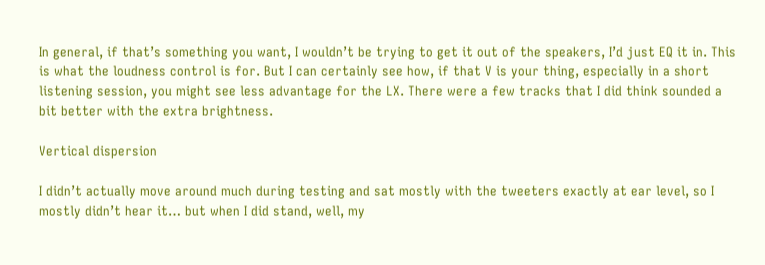In general, if that’s something you want, I wouldn’t be trying to get it out of the speakers, I’d just EQ it in. This is what the loudness control is for. But I can certainly see how, if that V is your thing, especially in a short listening session, you might see less advantage for the LX. There were a few tracks that I did think sounded a bit better with the extra brightness.

Vertical dispersion

I didn’t actually move around much during testing and sat mostly with the tweeters exactly at ear level, so I mostly didn’t hear it… but when I did stand, well, my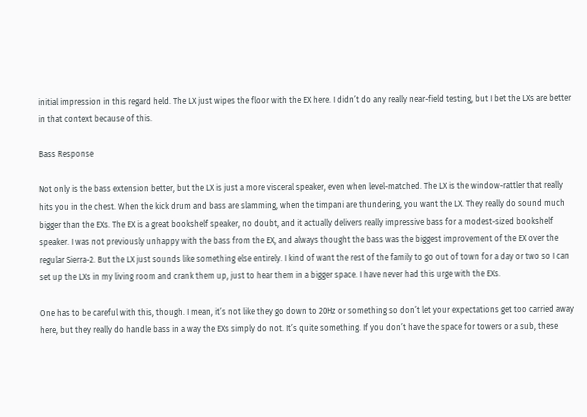initial impression in this regard held. The LX just wipes the floor with the EX here. I didn’t do any really near-field testing, but I bet the LXs are better in that context because of this.

Bass Response

Not only is the bass extension better, but the LX is just a more visceral speaker, even when level-matched. The LX is the window-rattler that really hits you in the chest. When the kick drum and bass are slamming, when the timpani are thundering, you want the LX. They really do sound much bigger than the EXs. The EX is a great bookshelf speaker, no doubt, and it actually delivers really impressive bass for a modest-sized bookshelf speaker. I was not previously unhappy with the bass from the EX, and always thought the bass was the biggest improvement of the EX over the regular Sierra-2. But the LX just sounds like something else entirely. I kind of want the rest of the family to go out of town for a day or two so I can set up the LXs in my living room and crank them up, just to hear them in a bigger space. I have never had this urge with the EXs.

One has to be careful with this, though. I mean, it’s not like they go down to 20Hz or something so don’t let your expectations get too carried away here, but they really do handle bass in a way the EXs simply do not. It’s quite something. If you don’t have the space for towers or a sub, these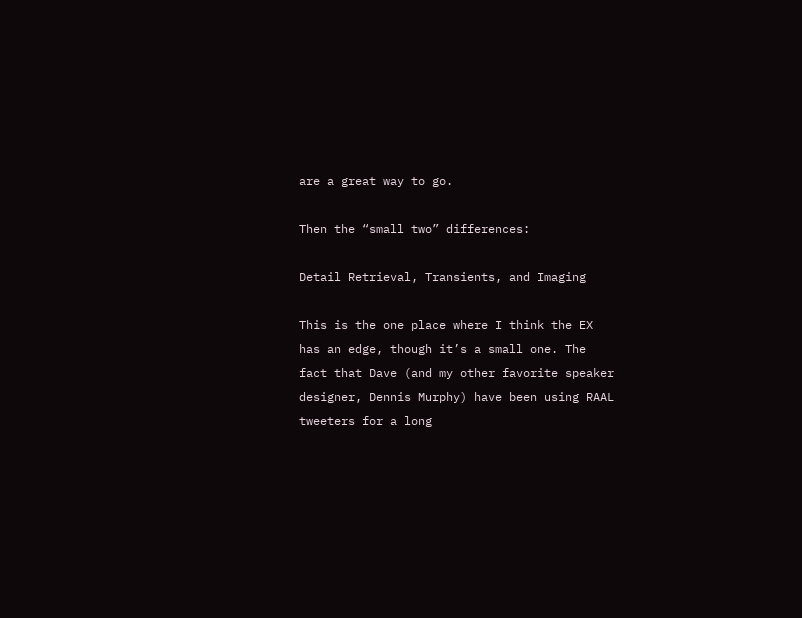are a great way to go.

Then the “small two” differences:

Detail Retrieval, Transients, and Imaging

This is the one place where I think the EX has an edge, though it’s a small one. The fact that Dave (and my other favorite speaker designer, Dennis Murphy) have been using RAAL tweeters for a long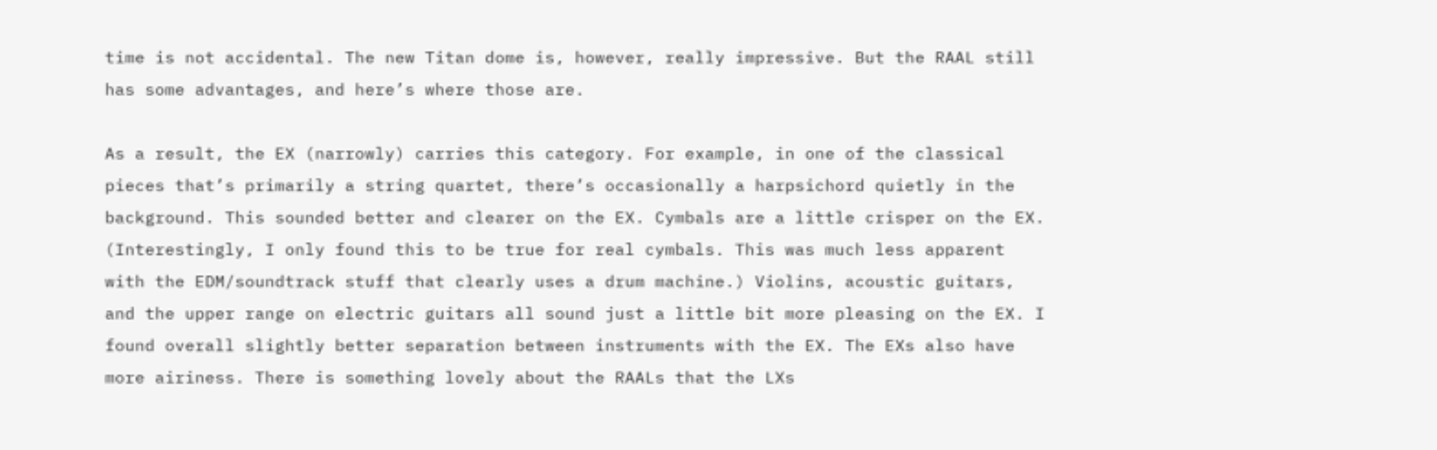time is not accidental. The new Titan dome is, however, really impressive. But the RAAL still has some advantages, and here’s where those are.

As a result, the EX (narrowly) carries this category. For example, in one of the classical pieces that’s primarily a string quartet, there’s occasionally a harpsichord quietly in the background. This sounded better and clearer on the EX. Cymbals are a little crisper on the EX. (Interestingly, I only found this to be true for real cymbals. This was much less apparent with the EDM/soundtrack stuff that clearly uses a drum machine.) Violins, acoustic guitars, and the upper range on electric guitars all sound just a little bit more pleasing on the EX. I found overall slightly better separation between instruments with the EX. The EXs also have more airiness. There is something lovely about the RAALs that the LXs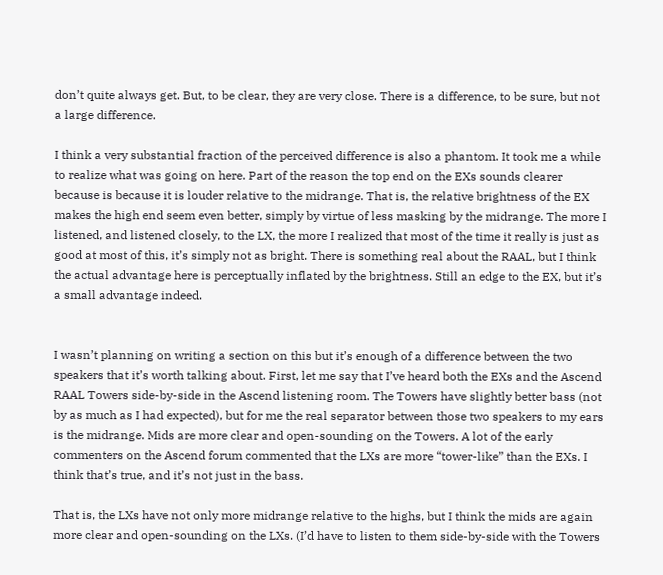don’t quite always get. But, to be clear, they are very close. There is a difference, to be sure, but not a large difference.

I think a very substantial fraction of the perceived difference is also a phantom. It took me a while to realize what was going on here. Part of the reason the top end on the EXs sounds clearer because is because it is louder relative to the midrange. That is, the relative brightness of the EX makes the high end seem even better, simply by virtue of less masking by the midrange. The more I listened, and listened closely, to the LX, the more I realized that most of the time it really is just as good at most of this, it’s simply not as bright. There is something real about the RAAL, but I think the actual advantage here is perceptually inflated by the brightness. Still an edge to the EX, but it’s a small advantage indeed.


I wasn’t planning on writing a section on this but it’s enough of a difference between the two speakers that it’s worth talking about. First, let me say that I’ve heard both the EXs and the Ascend RAAL Towers side-by-side in the Ascend listening room. The Towers have slightly better bass (not by as much as I had expected), but for me the real separator between those two speakers to my ears is the midrange. Mids are more clear and open-sounding on the Towers. A lot of the early commenters on the Ascend forum commented that the LXs are more “tower-like” than the EXs. I think that’s true, and it’s not just in the bass.

That is, the LXs have not only more midrange relative to the highs, but I think the mids are again more clear and open-sounding on the LXs. (I’d have to listen to them side-by-side with the Towers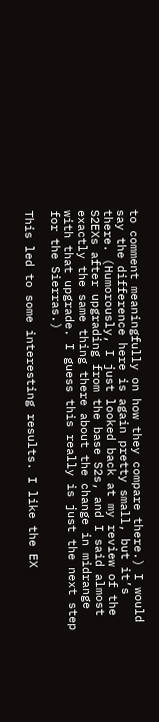to comment meaningfully on how they compare there.) I would say the difference here is again pretty small, but it’s there. (Humorously, I just looked back at my review of the S2EXs after upgrading from the base S2s, and I said almost exactly the same thing there about the change in midrange with that upgrade. I guess this really is just the next step for the Sierras.)

This led to some interesting results. I like the EX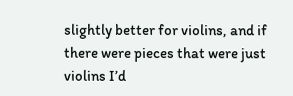slightly better for violins, and if there were pieces that were just violins I’d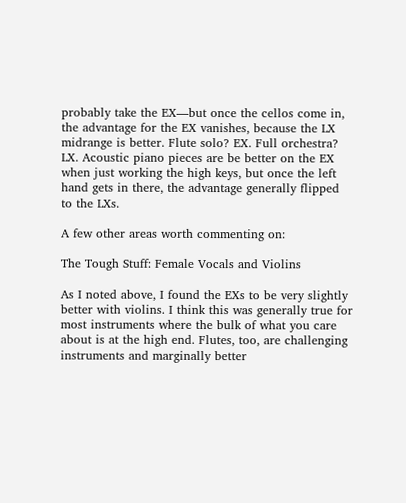probably take the EX—but once the cellos come in, the advantage for the EX vanishes, because the LX midrange is better. Flute solo? EX. Full orchestra? LX. Acoustic piano pieces are be better on the EX when just working the high keys, but once the left hand gets in there, the advantage generally flipped to the LXs.

A few other areas worth commenting on:

The Tough Stuff: Female Vocals and Violins

As I noted above, I found the EXs to be very slightly better with violins. I think this was generally true for most instruments where the bulk of what you care about is at the high end. Flutes, too, are challenging instruments and marginally better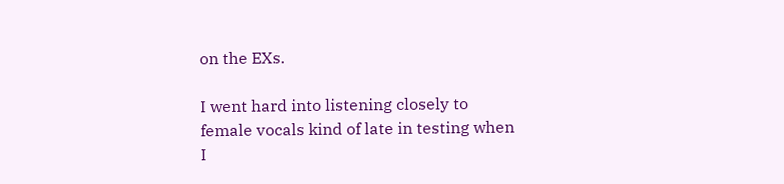on the EXs.

I went hard into listening closely to female vocals kind of late in testing when I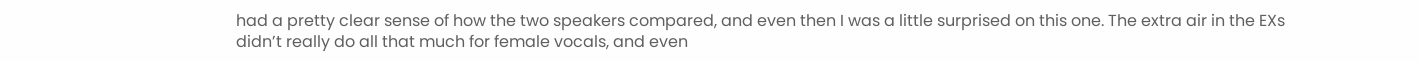had a pretty clear sense of how the two speakers compared, and even then I was a little surprised on this one. The extra air in the EXs didn’t really do all that much for female vocals, and even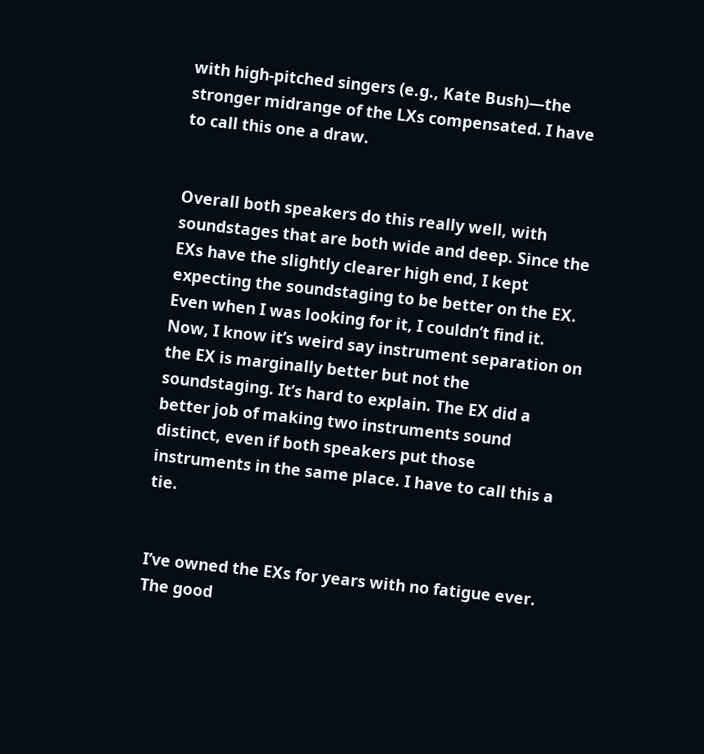with high-pitched singers (e.g., Kate Bush)—the stronger midrange of the LXs compensated. I have to call this one a draw.


Overall both speakers do this really well, with soundstages that are both wide and deep. Since the EXs have the slightly clearer high end, I kept expecting the soundstaging to be better on the EX. Even when I was looking for it, I couldn’t find it. Now, I know it’s weird say instrument separation on the EX is marginally better but not the soundstaging. It’s hard to explain. The EX did a better job of making two instruments sound distinct, even if both speakers put those instruments in the same place. I have to call this a tie.


I’ve owned the EXs for years with no fatigue ever. The good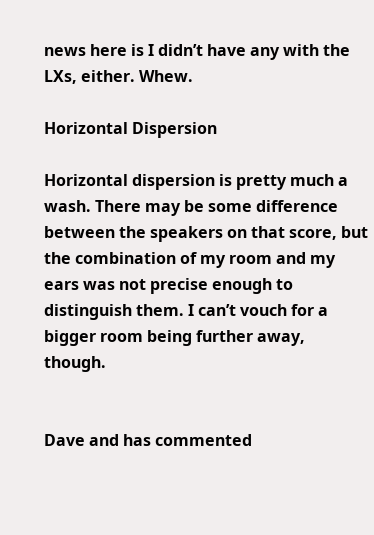news here is I didn’t have any with the LXs, either. Whew.

Horizontal Dispersion

Horizontal dispersion is pretty much a wash. There may be some difference between the speakers on that score, but the combination of my room and my ears was not precise enough to distinguish them. I can’t vouch for a bigger room being further away, though.


Dave and has commented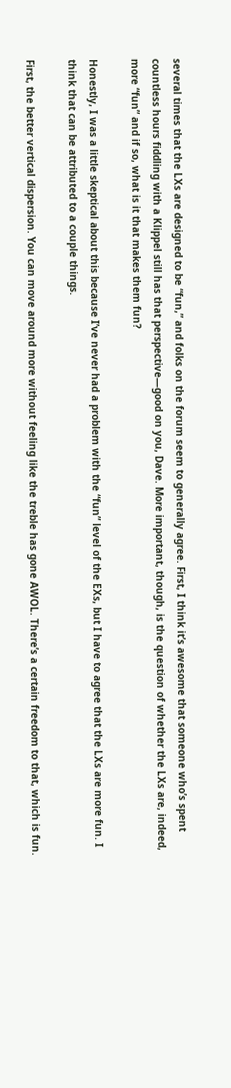several times that the LXs are designed to be “fun,” and folks on the forum seem to generally agree. First, I think it’s awesome that someone who’s spent countless hours fiddling with a Klippel still has that perspective—good on you, Dave. More important, though, is the question of whether the LXs are, indeed, more “fun” and if so, what is it that makes them fun?

Honestly, I was a little skeptical about this because I’ve never had a problem with the “fun” level of the EXs, but I have to agree that the LXs are more fun. I think that can be attributed to a couple things.

First, the better vertical dispersion. You can move around more without feeling like the treble has gone AWOL. There’s a certain freedom to that, which is fun.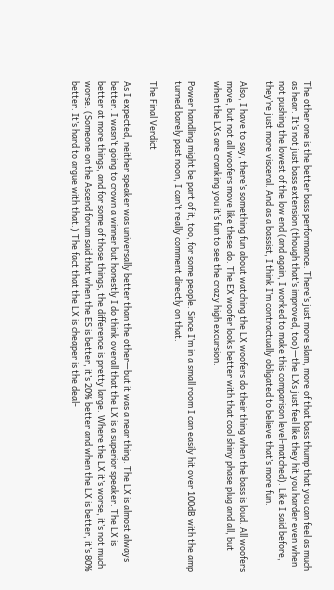The other one is the better bass performance. There’s just more slam, more of that bass thump that you can feel as much as hear. It’s not just bass extension (though that’s improved, too)—the LXs just feel like they hit you harder even when not pushing the lowest of the low end (and again, I worked to make this comparison level-matched). Like I said before, they’re just more visceral. And as a bassist, I think I’m contractually obligated to believe that’s more fun.

Also, I have to say, there’s something fun about watching the LX woofers do their thing when the bass is loud. All woofers move, but not all woofers move like these do. The EX woofer looks better with that cool shiny phase plug and all, but when the LXs are cranking you it’s fun to see the crazy high excursion.

Power handling might be part of it, too, for some people. Since I’m in a small room I can easily hit over 100dB with the amp turned barely past noon, I can’t really comment directly on that.

The Final Verdict

As I expected, neither speaker was universally better than the other—but it was a near thing. The LX is almost always better. I wasn’t going to crown a winner but honestly I do think overall that the LX is a superior speaker. The LX is better at more things, and for some of those things, the difference is pretty large. Where the LX it’s worse, it’s not much worse. (Someone on the Ascend forum said that when the ES is better, it’s 20% better and when the LX is better, it’s 80% better. It’s hard to argue with that.) The fact that the LX is cheaper is the deal-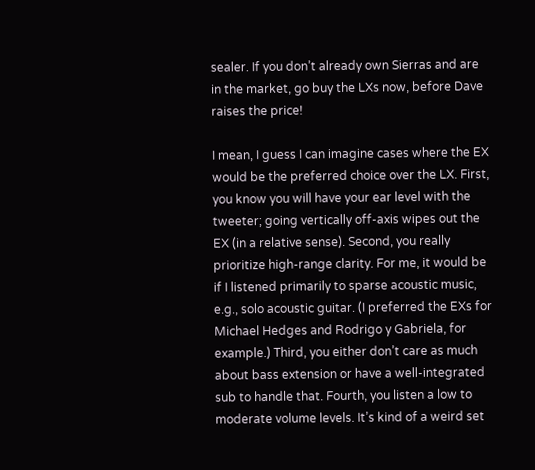sealer. If you don’t already own Sierras and are in the market, go buy the LXs now, before Dave raises the price!

I mean, I guess I can imagine cases where the EX would be the preferred choice over the LX. First, you know you will have your ear level with the tweeter; going vertically off-axis wipes out the EX (in a relative sense). Second, you really prioritize high-range clarity. For me, it would be if I listened primarily to sparse acoustic music, e.g., solo acoustic guitar. (I preferred the EXs for Michael Hedges and Rodrigo y Gabriela, for example.) Third, you either don’t care as much about bass extension or have a well-integrated sub to handle that. Fourth, you listen a low to moderate volume levels. It’s kind of a weird set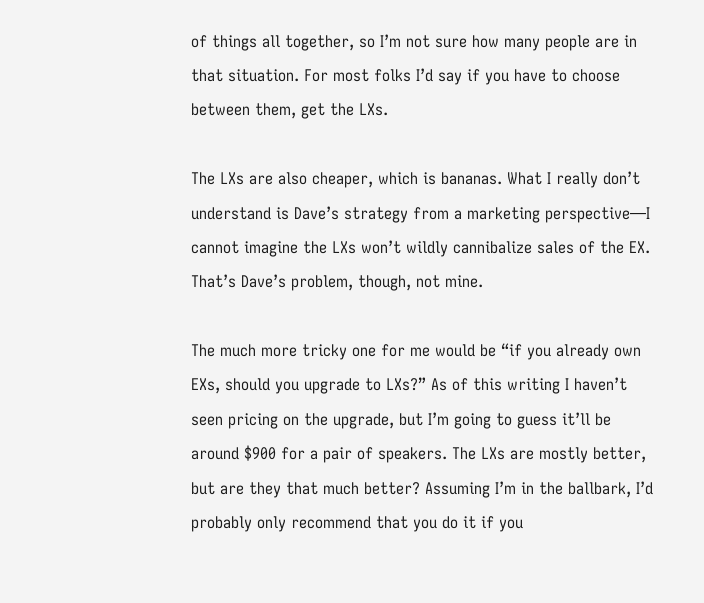of things all together, so I’m not sure how many people are in that situation. For most folks I’d say if you have to choose between them, get the LXs.

The LXs are also cheaper, which is bananas. What I really don’t understand is Dave’s strategy from a marketing perspective—I cannot imagine the LXs won’t wildly cannibalize sales of the EX. That’s Dave’s problem, though, not mine.

The much more tricky one for me would be “if you already own EXs, should you upgrade to LXs?” As of this writing I haven’t seen pricing on the upgrade, but I’m going to guess it’ll be around $900 for a pair of speakers. The LXs are mostly better, but are they that much better? Assuming I’m in the ballbark, I’d probably only recommend that you do it if you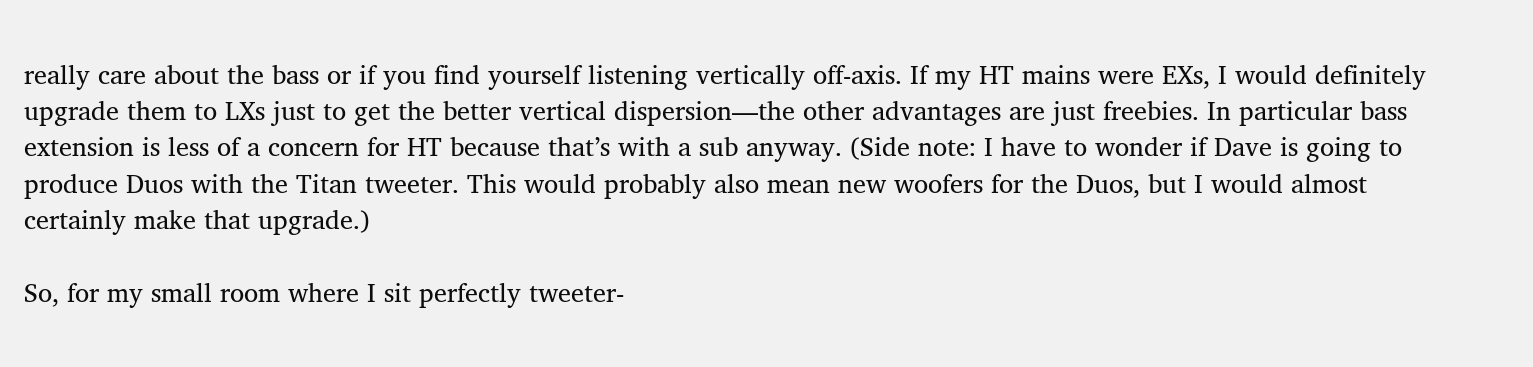really care about the bass or if you find yourself listening vertically off-axis. If my HT mains were EXs, I would definitely upgrade them to LXs just to get the better vertical dispersion—the other advantages are just freebies. In particular bass extension is less of a concern for HT because that’s with a sub anyway. (Side note: I have to wonder if Dave is going to produce Duos with the Titan tweeter. This would probably also mean new woofers for the Duos, but I would almost certainly make that upgrade.)

So, for my small room where I sit perfectly tweeter-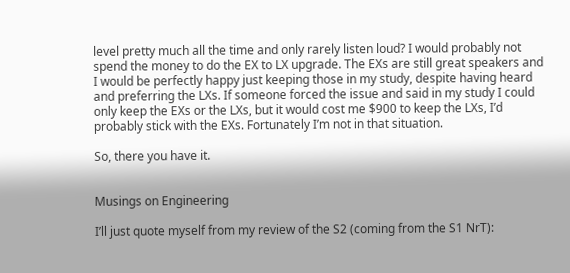level pretty much all the time and only rarely listen loud? I would probably not spend the money to do the EX to LX upgrade. The EXs are still great speakers and I would be perfectly happy just keeping those in my study, despite having heard and preferring the LXs. If someone forced the issue and said in my study I could only keep the EXs or the LXs, but it would cost me $900 to keep the LXs, I’d probably stick with the EXs. Fortunately I’m not in that situation.

So, there you have it.


Musings on Engineering

I’ll just quote myself from my review of the S2 (coming from the S1 NrT):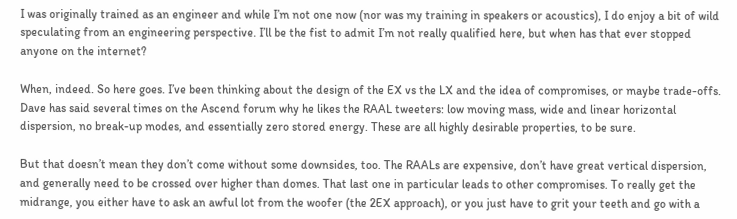I was originally trained as an engineer and while I’m not one now (nor was my training in speakers or acoustics), I do enjoy a bit of wild speculating from an engineering perspective. I’ll be the fist to admit I’m not really qualified here, but when has that ever stopped anyone on the internet?

When, indeed. So here goes. I’ve been thinking about the design of the EX vs the LX and the idea of compromises, or maybe trade-offs. Dave has said several times on the Ascend forum why he likes the RAAL tweeters: low moving mass, wide and linear horizontal dispersion, no break-up modes, and essentially zero stored energy. These are all highly desirable properties, to be sure.

But that doesn’t mean they don’t come without some downsides, too. The RAALs are expensive, don’t have great vertical dispersion, and generally need to be crossed over higher than domes. That last one in particular leads to other compromises. To really get the midrange, you either have to ask an awful lot from the woofer (the 2EX approach), or you just have to grit your teeth and go with a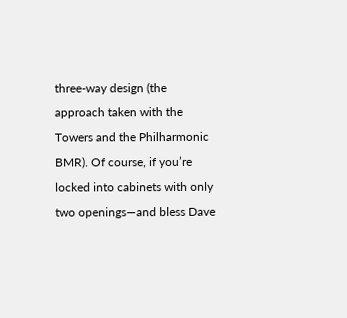three-way design (the approach taken with the Towers and the Philharmonic BMR). Of course, if you’re locked into cabinets with only two openings—and bless Dave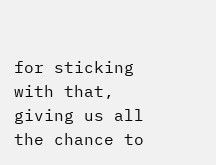for sticking with that, giving us all the chance to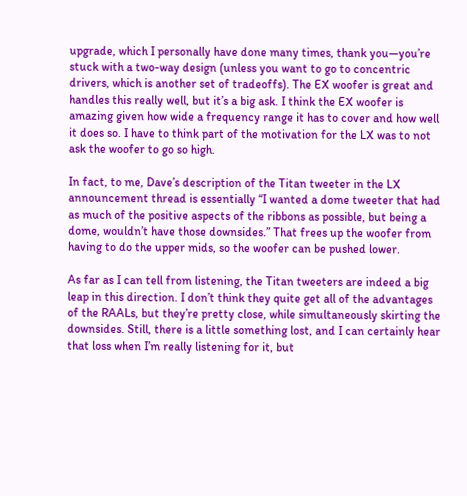upgrade, which I personally have done many times, thank you—you’re stuck with a two-way design (unless you want to go to concentric drivers, which is another set of tradeoffs). The EX woofer is great and handles this really well, but it’s a big ask. I think the EX woofer is amazing given how wide a frequency range it has to cover and how well it does so. I have to think part of the motivation for the LX was to not ask the woofer to go so high.

In fact, to me, Dave’s description of the Titan tweeter in the LX announcement thread is essentially “I wanted a dome tweeter that had as much of the positive aspects of the ribbons as possible, but being a dome, wouldn’t have those downsides.” That frees up the woofer from having to do the upper mids, so the woofer can be pushed lower.

As far as I can tell from listening, the Titan tweeters are indeed a big leap in this direction. I don’t think they quite get all of the advantages of the RAALs, but they’re pretty close, while simultaneously skirting the downsides. Still, there is a little something lost, and I can certainly hear that loss when I’m really listening for it, but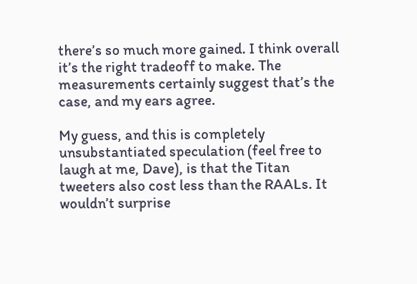there’s so much more gained. I think overall it’s the right tradeoff to make. The measurements certainly suggest that’s the case, and my ears agree.

My guess, and this is completely unsubstantiated speculation (feel free to laugh at me, Dave), is that the Titan tweeters also cost less than the RAALs. It wouldn’t surprise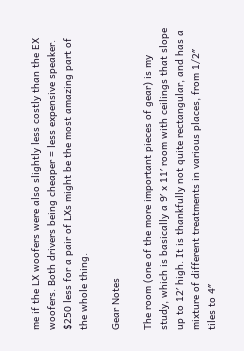me if the LX woofers were also slightly less costly than the EX woofers. Both drivers being cheaper = less expensive speaker. $250 less for a pair of LXs might be the most amazing part of the whole thing.

Gear Notes

The room (one of the more important pieces of gear) is my study, which is basically a 9′ x 11′ room with ceilings that slope up to 12′ high. It is thankfully not quite rectangular, and has a mixture of different treatments in various places, from 1/2″ tiles to 4″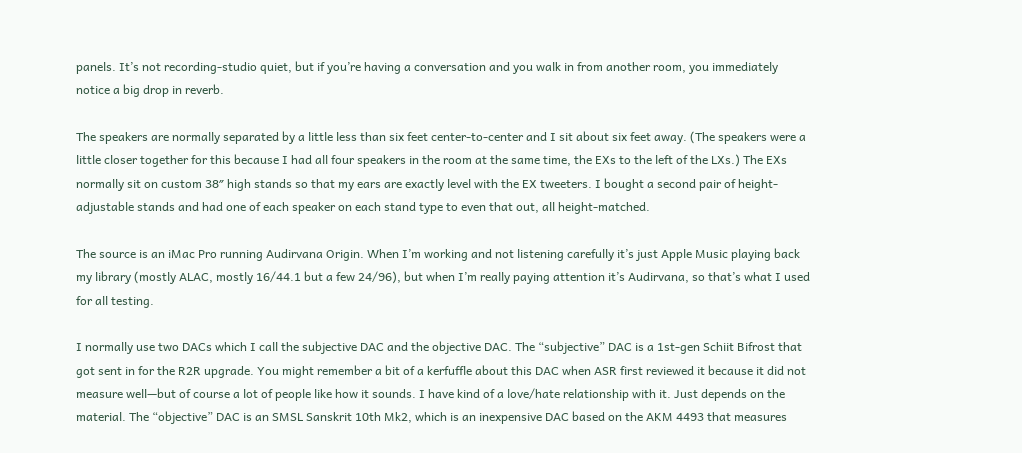panels. It’s not recording-studio quiet, but if you’re having a conversation and you walk in from another room, you immediately notice a big drop in reverb.

The speakers are normally separated by a little less than six feet center-to-center and I sit about six feet away. (The speakers were a little closer together for this because I had all four speakers in the room at the same time, the EXs to the left of the LXs.) The EXs normally sit on custom 38″ high stands so that my ears are exactly level with the EX tweeters. I bought a second pair of height-adjustable stands and had one of each speaker on each stand type to even that out, all height-matched.

The source is an iMac Pro running Audirvana Origin. When I’m working and not listening carefully it’s just Apple Music playing back my library (mostly ALAC, mostly 16/44.1 but a few 24/96), but when I’m really paying attention it’s Audirvana, so that’s what I used for all testing.

I normally use two DACs which I call the subjective DAC and the objective DAC. The “subjective” DAC is a 1st-gen Schiit Bifrost that got sent in for the R2R upgrade. You might remember a bit of a kerfuffle about this DAC when ASR first reviewed it because it did not measure well—but of course a lot of people like how it sounds. I have kind of a love/hate relationship with it. Just depends on the material. The “objective” DAC is an SMSL Sanskrit 10th Mk2, which is an inexpensive DAC based on the AKM 4493 that measures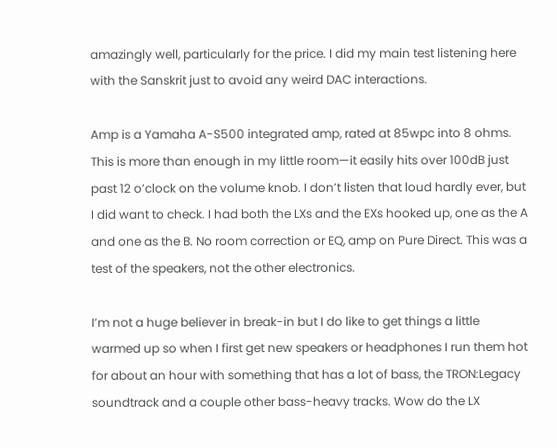amazingly well, particularly for the price. I did my main test listening here with the Sanskrit just to avoid any weird DAC interactions.

Amp is a Yamaha A-S500 integrated amp, rated at 85wpc into 8 ohms. This is more than enough in my little room—it easily hits over 100dB just past 12 o’clock on the volume knob. I don’t listen that loud hardly ever, but I did want to check. I had both the LXs and the EXs hooked up, one as the A and one as the B. No room correction or EQ, amp on Pure Direct. This was a test of the speakers, not the other electronics.

I’m not a huge believer in break-in but I do like to get things a little warmed up so when I first get new speakers or headphones I run them hot for about an hour with something that has a lot of bass, the TRON:Legacy soundtrack and a couple other bass-heavy tracks. Wow do the LX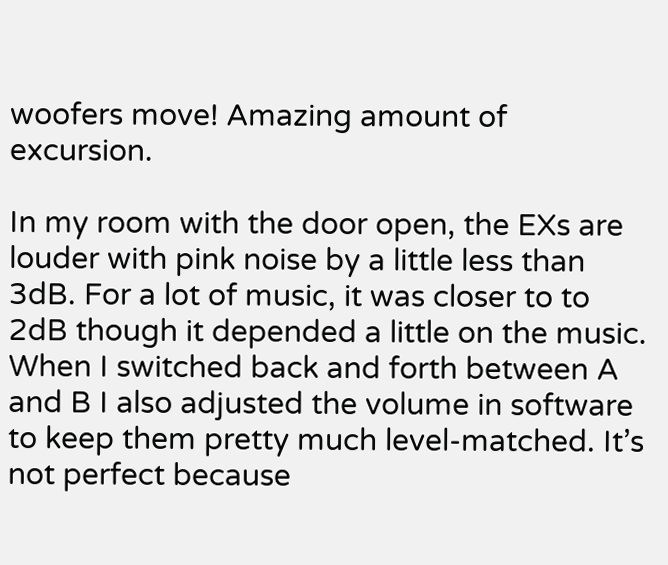woofers move! Amazing amount of excursion.

In my room with the door open, the EXs are louder with pink noise by a little less than 3dB. For a lot of music, it was closer to to 2dB though it depended a little on the music. When I switched back and forth between A and B I also adjusted the volume in software to keep them pretty much level-matched. It’s not perfect because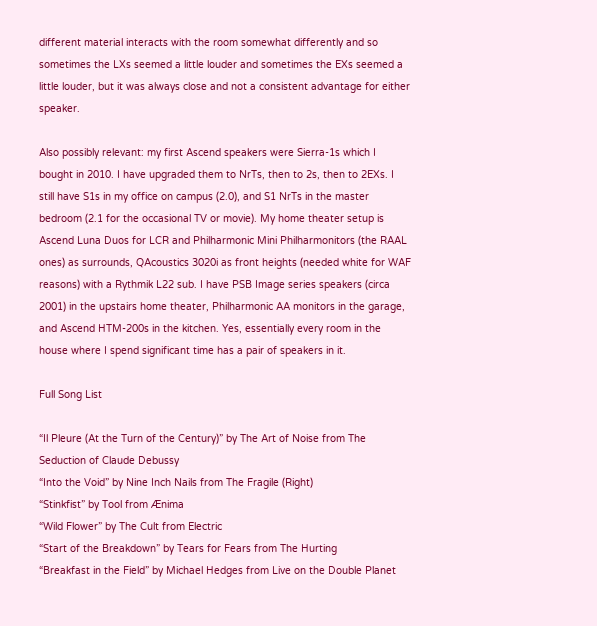different material interacts with the room somewhat differently and so sometimes the LXs seemed a little louder and sometimes the EXs seemed a little louder, but it was always close and not a consistent advantage for either speaker.

Also possibly relevant: my first Ascend speakers were Sierra-1s which I bought in 2010. I have upgraded them to NrTs, then to 2s, then to 2EXs. I still have S1s in my office on campus (2.0), and S1 NrTs in the master bedroom (2.1 for the occasional TV or movie). My home theater setup is Ascend Luna Duos for LCR and Philharmonic Mini Philharmonitors (the RAAL ones) as surrounds, QAcoustics 3020i as front heights (needed white for WAF reasons) with a Rythmik L22 sub. I have PSB Image series speakers (circa 2001) in the upstairs home theater, Philharmonic AA monitors in the garage, and Ascend HTM-200s in the kitchen. Yes, essentially every room in the house where I spend significant time has a pair of speakers in it.

Full Song List

“Il Pleure (At the Turn of the Century)” by The Art of Noise from The Seduction of Claude Debussy
“Into the Void” by Nine Inch Nails from The Fragile (Right)
“Stinkfist” by Tool from Ænima
“Wild Flower” by The Cult from Electric
“Start of the Breakdown” by Tears for Fears from The Hurting
“Breakfast in the Field” by Michael Hedges from Live on the Double Planet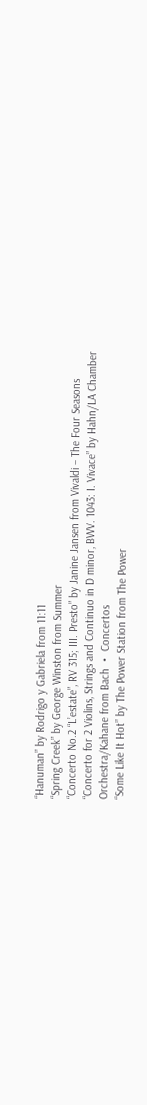“Hanuman” by Rodrigo y Gabriela from 11:11
“Spring Creek” by George Winston from Summer
“Concerto No.2 “L’estate”, RV 315; III. Presto” by Janine Jansen from Vivaldi – The Four Seasons
“Concerto for 2 Violins, Strings and Continuo in D minor, BWV. 1043: I. Vivace” by Hahn/LA Chamber Orchestra/Kahane from Bach ・ Concertos
“Some Like It Hot” by The Power Station from The Power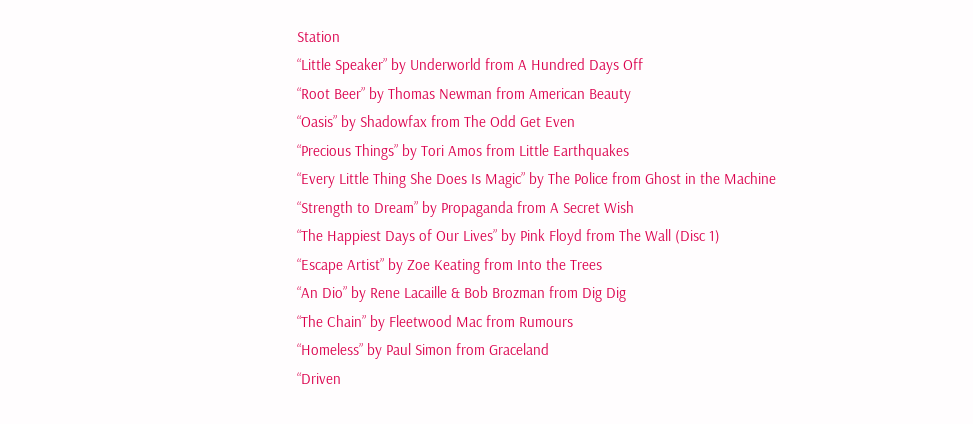Station
“Little Speaker” by Underworld from A Hundred Days Off
“Root Beer” by Thomas Newman from American Beauty
“Oasis” by Shadowfax from The Odd Get Even
“Precious Things” by Tori Amos from Little Earthquakes
“Every Little Thing She Does Is Magic” by The Police from Ghost in the Machine
“Strength to Dream” by Propaganda from A Secret Wish
“The Happiest Days of Our Lives” by Pink Floyd from The Wall (Disc 1)
“Escape Artist” by Zoe Keating from Into the Trees
“An Dio” by Rene Lacaille & Bob Brozman from Dig Dig
“The Chain” by Fleetwood Mac from Rumours
“Homeless” by Paul Simon from Graceland
“Driven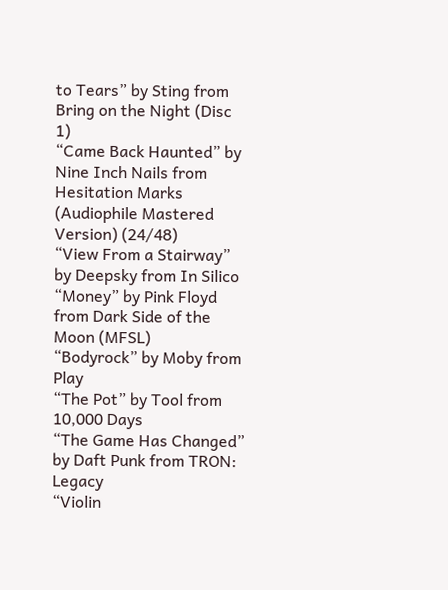to Tears” by Sting from Bring on the Night (Disc 1)
“Came Back Haunted” by Nine Inch Nails from Hesitation Marks (Audiophile Mastered Version) (24/48)
“View From a Stairway” by Deepsky from In Silico
“Money” by Pink Floyd from Dark Side of the Moon (MFSL)
“Bodyrock” by Moby from Play
“The Pot” by Tool from 10,000 Days
“The Game Has Changed” by Daft Punk from TRON: Legacy
“Violin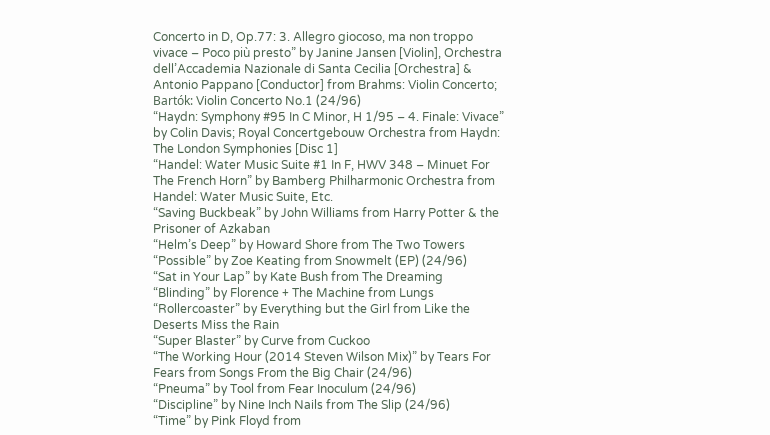Concerto in D, Op.77: 3. Allegro giocoso, ma non troppo vivace – Poco più presto” by Janine Jansen [Violin], Orchestra dell’Accademia Nazionale di Santa Cecilia [Orchestra] & Antonio Pappano [Conductor] from Brahms: Violin Concerto; Bartók: Violin Concerto No.1 (24/96)
“Haydn: Symphony #95 In C Minor, H 1/95 – 4. Finale: Vivace” by Colin Davis; Royal Concertgebouw Orchestra from Haydn: The London Symphonies [Disc 1]
“Handel: Water Music Suite #1 In F, HWV 348 – Minuet For The French Horn” by Bamberg Philharmonic Orchestra from Handel: Water Music Suite, Etc.
“Saving Buckbeak” by John Williams from Harry Potter & the Prisoner of Azkaban
“Helm’s Deep” by Howard Shore from The Two Towers
“Possible” by Zoe Keating from Snowmelt (EP) (24/96)
“Sat in Your Lap” by Kate Bush from The Dreaming
“Blinding” by Florence + The Machine from Lungs
“Rollercoaster” by Everything but the Girl from Like the Deserts Miss the Rain
“Super Blaster” by Curve from Cuckoo
“The Working Hour (2014 Steven Wilson Mix)” by Tears For Fears from Songs From the Big Chair (24/96)
“Pneuma” by Tool from Fear Inoculum (24/96)
“Discipline” by Nine Inch Nails from The Slip (24/96)
“Time” by Pink Floyd from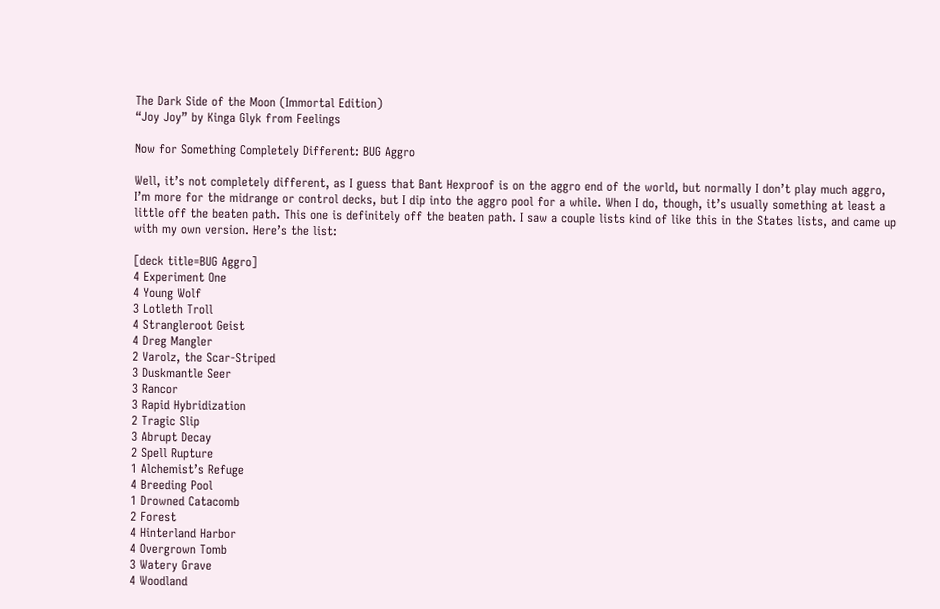The Dark Side of the Moon (Immortal Edition)
“Joy Joy” by Kinga Glyk from Feelings

Now for Something Completely Different: BUG Aggro

Well, it’s not completely different, as I guess that Bant Hexproof is on the aggro end of the world, but normally I don’t play much aggro, I’m more for the midrange or control decks, but I dip into the aggro pool for a while. When I do, though, it’s usually something at least a little off the beaten path. This one is definitely off the beaten path. I saw a couple lists kind of like this in the States lists, and came up with my own version. Here’s the list:

[deck title=BUG Aggro]
4 Experiment One
4 Young Wolf
3 Lotleth Troll
4 Strangleroot Geist
4 Dreg Mangler
2 Varolz, the Scar-Striped
3 Duskmantle Seer
3 Rancor
3 Rapid Hybridization
2 Tragic Slip
3 Abrupt Decay
2 Spell Rupture
1 Alchemist’s Refuge
4 Breeding Pool
1 Drowned Catacomb
2 Forest
4 Hinterland Harbor
4 Overgrown Tomb
3 Watery Grave
4 Woodland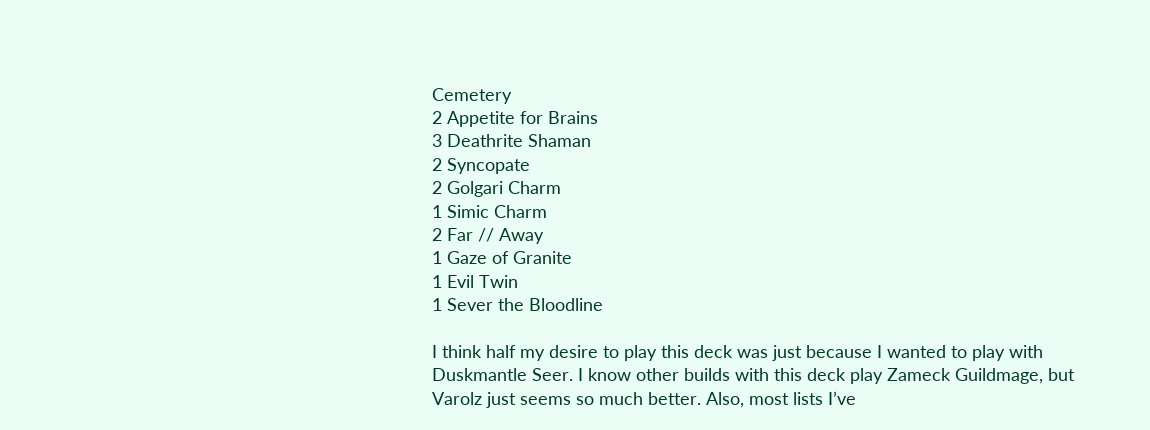Cemetery
2 Appetite for Brains
3 Deathrite Shaman
2 Syncopate
2 Golgari Charm
1 Simic Charm
2 Far // Away
1 Gaze of Granite
1 Evil Twin
1 Sever the Bloodline

I think half my desire to play this deck was just because I wanted to play with Duskmantle Seer. I know other builds with this deck play Zameck Guildmage, but Varolz just seems so much better. Also, most lists I’ve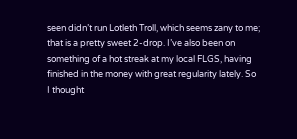seen didn’t run Lotleth Troll, which seems zany to me; that is a pretty sweet 2-drop. I’ve also been on something of a hot streak at my local FLGS, having finished in the money with great regularity lately. So I thought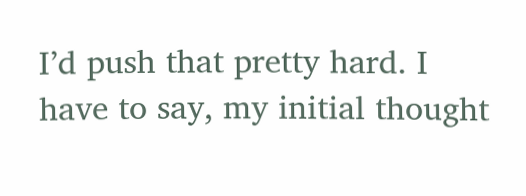I’d push that pretty hard. I have to say, my initial thought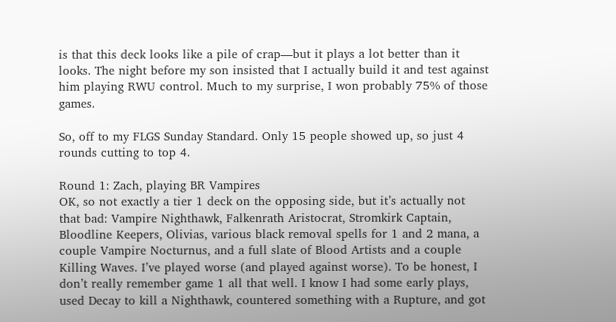is that this deck looks like a pile of crap—but it plays a lot better than it looks. The night before my son insisted that I actually build it and test against him playing RWU control. Much to my surprise, I won probably 75% of those games.

So, off to my FLGS Sunday Standard. Only 15 people showed up, so just 4 rounds cutting to top 4.

Round 1: Zach, playing BR Vampires
OK, so not exactly a tier 1 deck on the opposing side, but it’s actually not that bad: Vampire Nighthawk, Falkenrath Aristocrat, Stromkirk Captain, Bloodline Keepers, Olivias, various black removal spells for 1 and 2 mana, a couple Vampire Nocturnus, and a full slate of Blood Artists and a couple Killing Waves. I’ve played worse (and played against worse). To be honest, I don’t really remember game 1 all that well. I know I had some early plays, used Decay to kill a Nighthawk, countered something with a Rupture, and got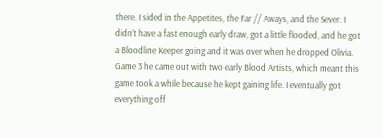there. I sided in the Appetites, the Far // Aways, and the Sever. I didn’t have a fast enough early draw, got a little flooded, and he got a Bloodline Keeper going and it was over when he dropped Olivia. Game 3 he came out with two early Blood Artists, which meant this game took a while because he kept gaining life. I eventually got everything off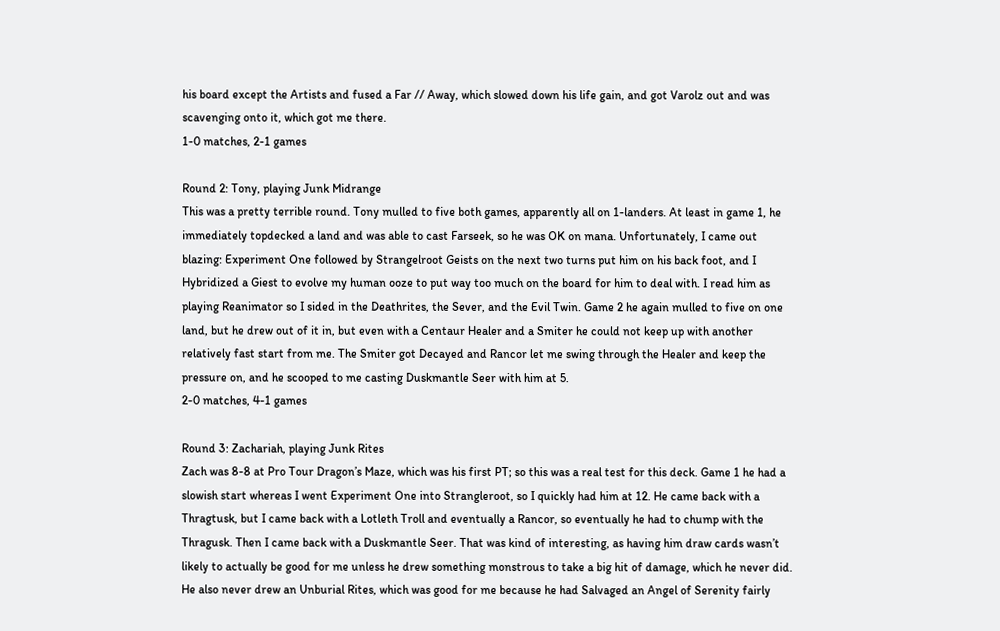his board except the Artists and fused a Far // Away, which slowed down his life gain, and got Varolz out and was scavenging onto it, which got me there.
1-0 matches, 2-1 games

Round 2: Tony, playing Junk Midrange
This was a pretty terrible round. Tony mulled to five both games, apparently all on 1-landers. At least in game 1, he immediately topdecked a land and was able to cast Farseek, so he was OK on mana. Unfortunately, I came out blazing: Experiment One followed by Strangelroot Geists on the next two turns put him on his back foot, and I Hybridized a Giest to evolve my human ooze to put way too much on the board for him to deal with. I read him as playing Reanimator so I sided in the Deathrites, the Sever, and the Evil Twin. Game 2 he again mulled to five on one land, but he drew out of it in, but even with a Centaur Healer and a Smiter he could not keep up with another relatively fast start from me. The Smiter got Decayed and Rancor let me swing through the Healer and keep the pressure on, and he scooped to me casting Duskmantle Seer with him at 5.
2-0 matches, 4-1 games

Round 3: Zachariah, playing Junk Rites
Zach was 8-8 at Pro Tour Dragon’s Maze, which was his first PT; so this was a real test for this deck. Game 1 he had a slowish start whereas I went Experiment One into Strangleroot, so I quickly had him at 12. He came back with a Thragtusk, but I came back with a Lotleth Troll and eventually a Rancor, so eventually he had to chump with the Thragusk. Then I came back with a Duskmantle Seer. That was kind of interesting, as having him draw cards wasn’t likely to actually be good for me unless he drew something monstrous to take a big hit of damage, which he never did. He also never drew an Unburial Rites, which was good for me because he had Salvaged an Angel of Serenity fairly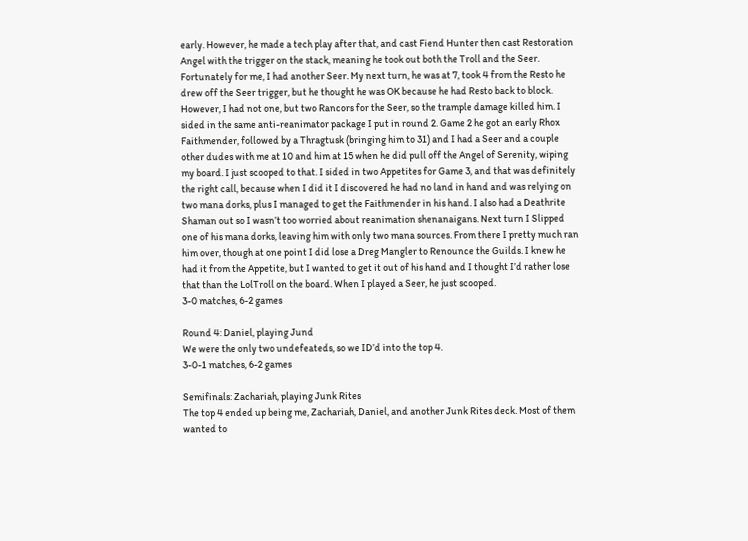early. However, he made a tech play after that, and cast Fiend Hunter then cast Restoration Angel with the trigger on the stack, meaning he took out both the Troll and the Seer. Fortunately for me, I had another Seer. My next turn, he was at 7, took 4 from the Resto he drew off the Seer trigger, but he thought he was OK because he had Resto back to block. However, I had not one, but two Rancors for the Seer, so the trample damage killed him. I sided in the same anti-reanimator package I put in round 2. Game 2 he got an early Rhox Faithmender, followed by a Thragtusk (bringing him to 31) and I had a Seer and a couple other dudes with me at 10 and him at 15 when he did pull off the Angel of Serenity, wiping my board. I just scooped to that. I sided in two Appetites for Game 3, and that was definitely the right call, because when I did it I discovered he had no land in hand and was relying on two mana dorks, plus I managed to get the Faithmender in his hand. I also had a Deathrite Shaman out so I wasn’t too worried about reanimation shenanaigans. Next turn I Slipped one of his mana dorks, leaving him with only two mana sources. From there I pretty much ran him over, though at one point I did lose a Dreg Mangler to Renounce the Guilds. I knew he had it from the Appetite, but I wanted to get it out of his hand and I thought I’d rather lose that than the LolTroll on the board. When I played a Seer, he just scooped.
3-0 matches, 6-2 games

Round 4: Daniel, playing Jund
We were the only two undefeateds, so we ID’d into the top 4.
3-0-1 matches, 6-2 games

Semifinals: Zachariah, playing Junk Rites
The top 4 ended up being me, Zachariah, Daniel, and another Junk Rites deck. Most of them wanted to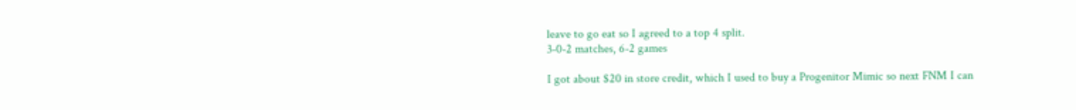leave to go eat so I agreed to a top 4 split.
3-0-2 matches, 6-2 games

I got about $20 in store credit, which I used to buy a Progenitor Mimic so next FNM I can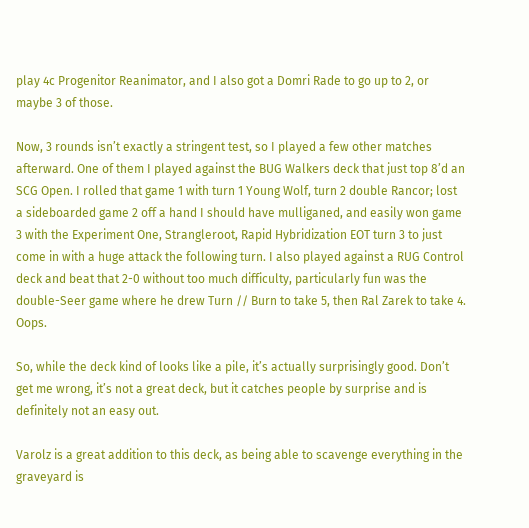play 4c Progenitor Reanimator, and I also got a Domri Rade to go up to 2, or maybe 3 of those.

Now, 3 rounds isn’t exactly a stringent test, so I played a few other matches afterward. One of them I played against the BUG Walkers deck that just top 8’d an SCG Open. I rolled that game 1 with turn 1 Young Wolf, turn 2 double Rancor; lost a sideboarded game 2 off a hand I should have mulliganed, and easily won game 3 with the Experiment One, Strangleroot, Rapid Hybridization EOT turn 3 to just come in with a huge attack the following turn. I also played against a RUG Control deck and beat that 2-0 without too much difficulty, particularly fun was the double-Seer game where he drew Turn // Burn to take 5, then Ral Zarek to take 4. Oops.

So, while the deck kind of looks like a pile, it’s actually surprisingly good. Don’t get me wrong, it’s not a great deck, but it catches people by surprise and is definitely not an easy out.

Varolz is a great addition to this deck, as being able to scavenge everything in the graveyard is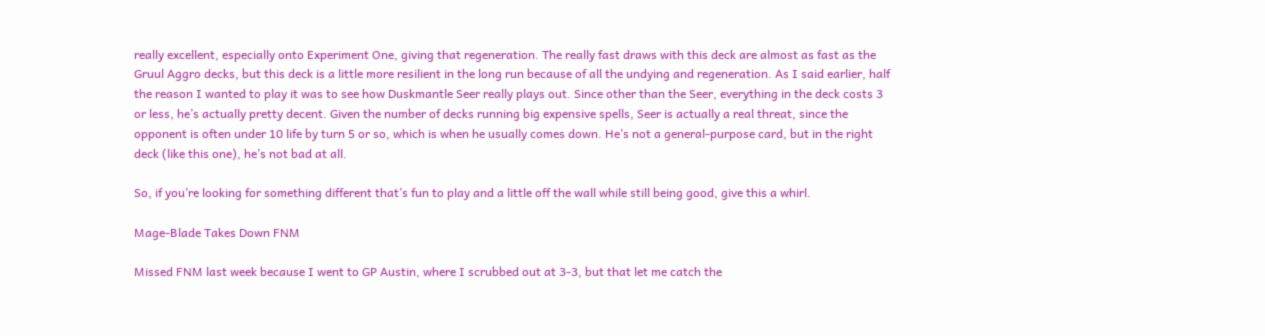really excellent, especially onto Experiment One, giving that regeneration. The really fast draws with this deck are almost as fast as the Gruul Aggro decks, but this deck is a little more resilient in the long run because of all the undying and regeneration. As I said earlier, half the reason I wanted to play it was to see how Duskmantle Seer really plays out. Since other than the Seer, everything in the deck costs 3 or less, he’s actually pretty decent. Given the number of decks running big expensive spells, Seer is actually a real threat, since the opponent is often under 10 life by turn 5 or so, which is when he usually comes down. He’s not a general-purpose card, but in the right deck (like this one), he’s not bad at all.

So, if you’re looking for something different that’s fun to play and a little off the wall while still being good, give this a whirl.

Mage-Blade Takes Down FNM

Missed FNM last week because I went to GP Austin, where I scrubbed out at 3-3, but that let me catch the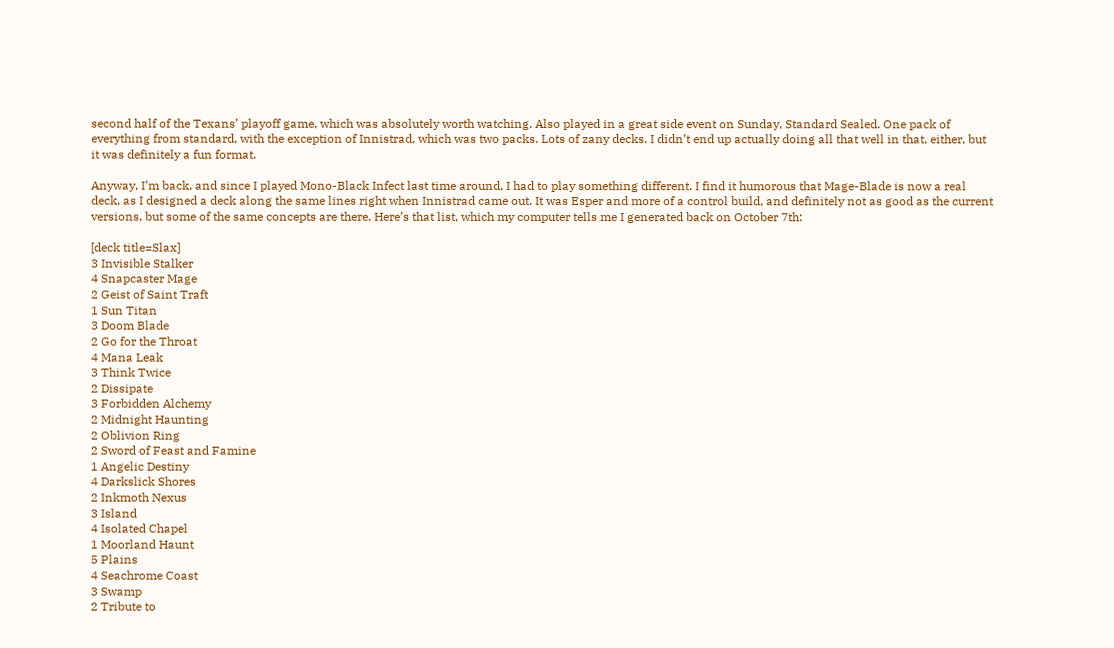second half of the Texans’ playoff game, which was absolutely worth watching. Also played in a great side event on Sunday, Standard Sealed. One pack of everything from standard, with the exception of Innistrad, which was two packs. Lots of zany decks. I didn’t end up actually doing all that well in that, either, but it was definitely a fun format.

Anyway, I’m back, and since I played Mono-Black Infect last time around, I had to play something different. I find it humorous that Mage-Blade is now a real deck, as I designed a deck along the same lines right when Innistrad came out. It was Esper and more of a control build, and definitely not as good as the current versions, but some of the same concepts are there. Here’s that list, which my computer tells me I generated back on October 7th:

[deck title=Slax]
3 Invisible Stalker
4 Snapcaster Mage
2 Geist of Saint Traft
1 Sun Titan
3 Doom Blade
2 Go for the Throat
4 Mana Leak
3 Think Twice
2 Dissipate
3 Forbidden Alchemy
2 Midnight Haunting
2 Oblivion Ring
2 Sword of Feast and Famine
1 Angelic Destiny
4 Darkslick Shores
2 Inkmoth Nexus
3 Island
4 Isolated Chapel
1 Moorland Haunt
5 Plains
4 Seachrome Coast
3 Swamp
2 Tribute to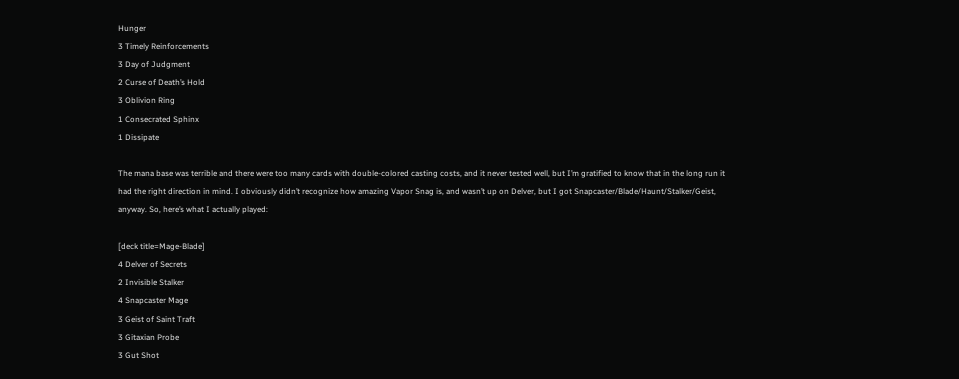Hunger
3 Timely Reinforcements
3 Day of Judgment
2 Curse of Death’s Hold
3 Oblivion Ring
1 Consecrated Sphinx
1 Dissipate

The mana base was terrible and there were too many cards with double-colored casting costs, and it never tested well, but I’m gratified to know that in the long run it had the right direction in mind. I obviously didn’t recognize how amazing Vapor Snag is, and wasn’t up on Delver, but I got Snapcaster/Blade/Haunt/Stalker/Geist, anyway. So, here’s what I actually played:

[deck title=Mage-Blade]
4 Delver of Secrets
2 Invisible Stalker
4 Snapcaster Mage
3 Geist of Saint Traft
3 Gitaxian Probe
3 Gut Shot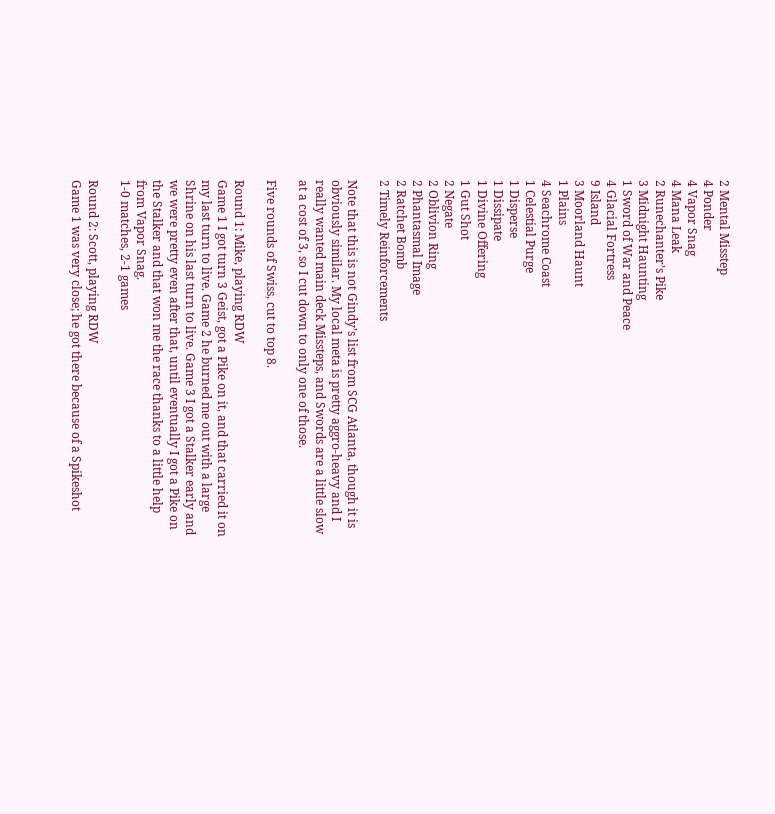2 Mental Misstep
4 Ponder
4 Vapor Snag
4 Mana Leak
2 Runechanter’s Pike
3 Midnight Haunting
1 Sword of War and Peace
4 Glacial Fortress
9 Island
3 Moorland Haunt
1 Plains
4 Seachrome Coast
1 Celestial Purge
1 Disperse
1 Dissipate
1 Divine Offering
1 Gut Shot
2 Negate
2 Oblivion Ring
2 Phantasmal Image
2 Ratchet Bomb
2 Timely Reinforcements

Note that this is not Gindy’s list from SCG Atlanta, though it is obviously similar. My local meta is pretty aggro-heavy and I really wanted main deck Missteps, and Swords are a little slow at a cost of 3, so I cut down to only one of those.

Five rounds of Swiss, cut to top 8.

Round 1: Mike, playing RDW
Game 1 I got turn 3 Geist, got a Pike on it, and that carried it on my last turn to live. Game 2 he burned me out with a large Shrine on his last turn to live. Game 3 I got a Stalker early and we were pretty even after that, until eventually I got a Pike on the Stalker and that won me the race thanks to a little help from Vapor Snag.
1-0 matches, 2-1 games

Round 2: Scott, playing RDW
Game 1 was very close; he got there because of a Spikeshot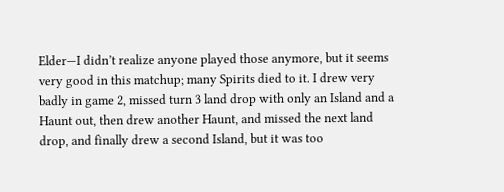Elder—I didn’t realize anyone played those anymore, but it seems very good in this matchup; many Spirits died to it. I drew very badly in game 2, missed turn 3 land drop with only an Island and a Haunt out, then drew another Haunt, and missed the next land drop, and finally drew a second Island, but it was too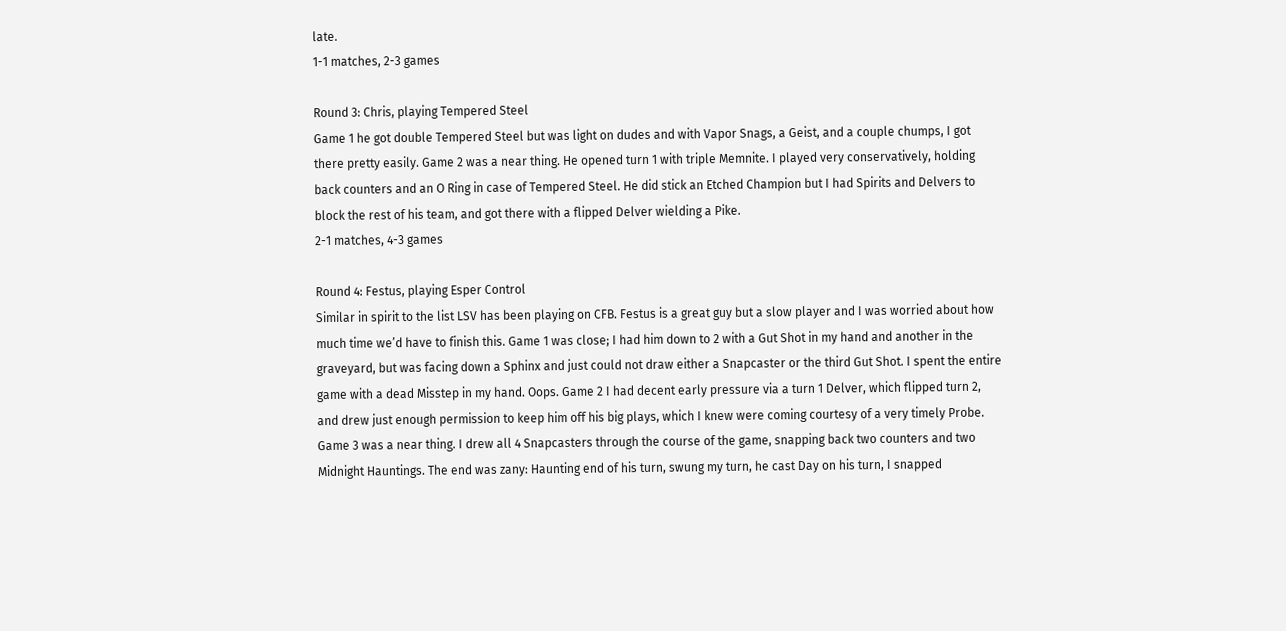late.
1-1 matches, 2-3 games

Round 3: Chris, playing Tempered Steel
Game 1 he got double Tempered Steel but was light on dudes and with Vapor Snags, a Geist, and a couple chumps, I got there pretty easily. Game 2 was a near thing. He opened turn 1 with triple Memnite. I played very conservatively, holding back counters and an O Ring in case of Tempered Steel. He did stick an Etched Champion but I had Spirits and Delvers to block the rest of his team, and got there with a flipped Delver wielding a Pike.
2-1 matches, 4-3 games

Round 4: Festus, playing Esper Control
Similar in spirit to the list LSV has been playing on CFB. Festus is a great guy but a slow player and I was worried about how much time we’d have to finish this. Game 1 was close; I had him down to 2 with a Gut Shot in my hand and another in the graveyard, but was facing down a Sphinx and just could not draw either a Snapcaster or the third Gut Shot. I spent the entire game with a dead Misstep in my hand. Oops. Game 2 I had decent early pressure via a turn 1 Delver, which flipped turn 2, and drew just enough permission to keep him off his big plays, which I knew were coming courtesy of a very timely Probe. Game 3 was a near thing. I drew all 4 Snapcasters through the course of the game, snapping back two counters and two Midnight Hauntings. The end was zany: Haunting end of his turn, swung my turn, he cast Day on his turn, I snapped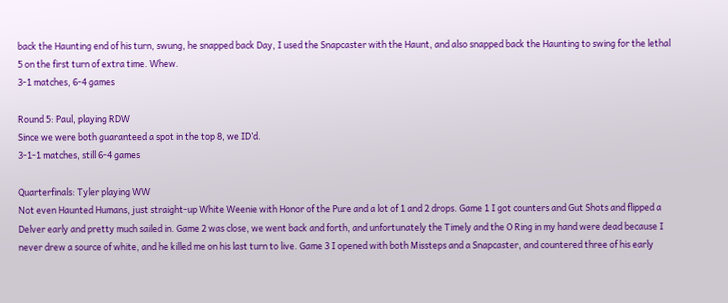back the Haunting end of his turn, swung, he snapped back Day, I used the Snapcaster with the Haunt, and also snapped back the Haunting to swing for the lethal 5 on the first turn of extra time. Whew.
3-1 matches, 6-4 games

Round 5: Paul, playing RDW
Since we were both guaranteed a spot in the top 8, we ID’d.
3-1-1 matches, still 6-4 games

Quarterfinals: Tyler playing WW
Not even Haunted Humans, just straight-up White Weenie with Honor of the Pure and a lot of 1 and 2 drops. Game 1 I got counters and Gut Shots and flipped a Delver early and pretty much sailed in. Game 2 was close, we went back and forth, and unfortunately the Timely and the O Ring in my hand were dead because I never drew a source of white, and he killed me on his last turn to live. Game 3 I opened with both Missteps and a Snapcaster, and countered three of his early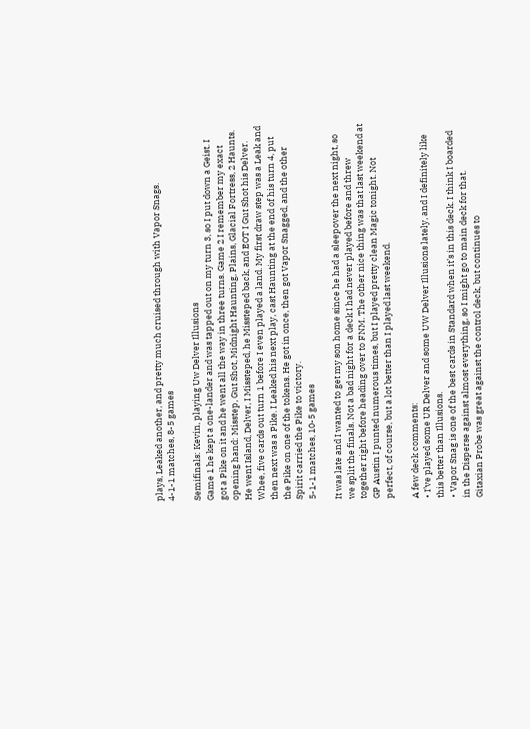plays, Leaked another, and pretty much cruised through with Vapor Snags.
4-1-1 matches, 8-5 games

Semifinals: Kevin, playing Uw Delver Illusions
Game 1 he kept a one-lander and was tapped out on my turn 3, so I put down a Geist. I got a Pike on it and he went all the way in three turns. Game 2 I remember my exact opening hand: Misstep, Gut Shot, Midnight Haunting, Plains, Glacial Fortress, 2 Haunts. He went Island, Delver, I Missteped, he Missteped back, and EOT I Gut Shot his Delver. Whee, five cards out turn 1 before I even played a land. My first draw step was a Leak and then next was a Pike. I Leaked his next play, cast Haunting at the end of his turn 4, put the Pike on one of the tokens. He got in once, then got Vapor Snagged, and the other Spirit carried the Pike to victory.
5-1-1 matches, 10-5 games

It was late and I wanted to get my son home since he had a sleepover the next night, so we split the finals. Not a bad night for a deck I had never played before and threw together right before heading over to FNM. The other nice thing was that last weekend at GP Austin I punted numerous times, but I played pretty clean Magic tonight. Not perfect, of course, but a lot better than I played last weekend.

A few deck comments:
• I’ve played some UR Delver and some UW Delver Illusions lately, and I definitely like this better than Illusions.
• Vapor Snag is one of the best cards in Standard when it’s in this deck. I think I boarded in the Disperse against almost everything, so I might go to main deck for that.
Gitaxian Probe was great against the control deck, but continues to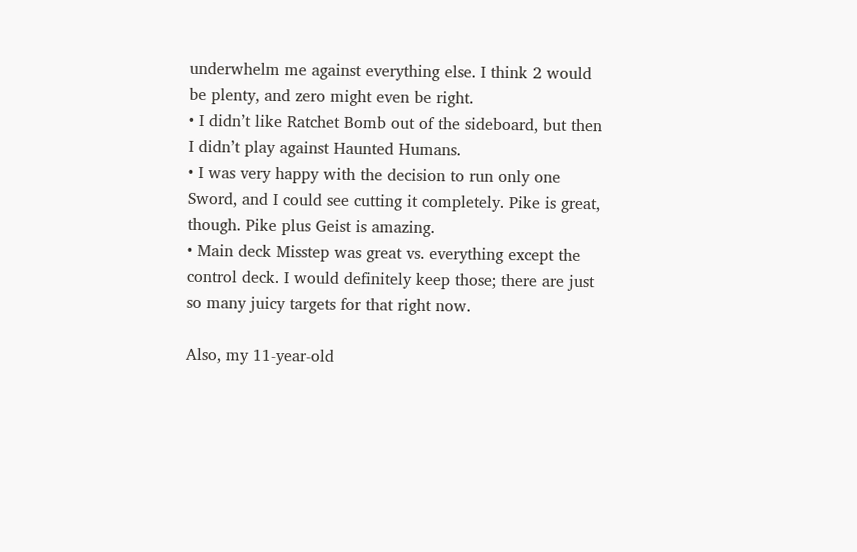underwhelm me against everything else. I think 2 would be plenty, and zero might even be right.
• I didn’t like Ratchet Bomb out of the sideboard, but then I didn’t play against Haunted Humans.
• I was very happy with the decision to run only one Sword, and I could see cutting it completely. Pike is great, though. Pike plus Geist is amazing.
• Main deck Misstep was great vs. everything except the control deck. I would definitely keep those; there are just so many juicy targets for that right now.

Also, my 11-year-old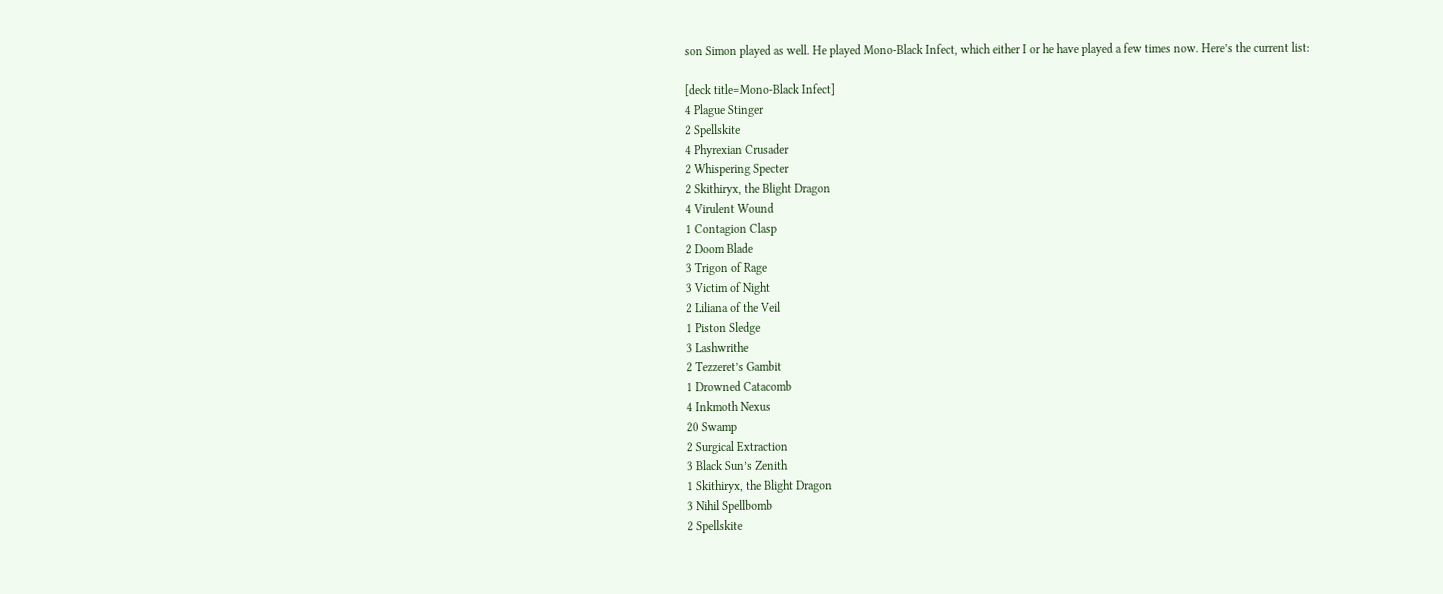son Simon played as well. He played Mono-Black Infect, which either I or he have played a few times now. Here’s the current list:

[deck title=Mono-Black Infect]
4 Plague Stinger
2 Spellskite
4 Phyrexian Crusader
2 Whispering Specter
2 Skithiryx, the Blight Dragon
4 Virulent Wound
1 Contagion Clasp
2 Doom Blade
3 Trigon of Rage
3 Victim of Night
2 Liliana of the Veil
1 Piston Sledge
3 Lashwrithe
2 Tezzeret’s Gambit
1 Drowned Catacomb
4 Inkmoth Nexus
20 Swamp
2 Surgical Extraction
3 Black Sun’s Zenith
1 Skithiryx, the Blight Dragon
3 Nihil Spellbomb
2 Spellskite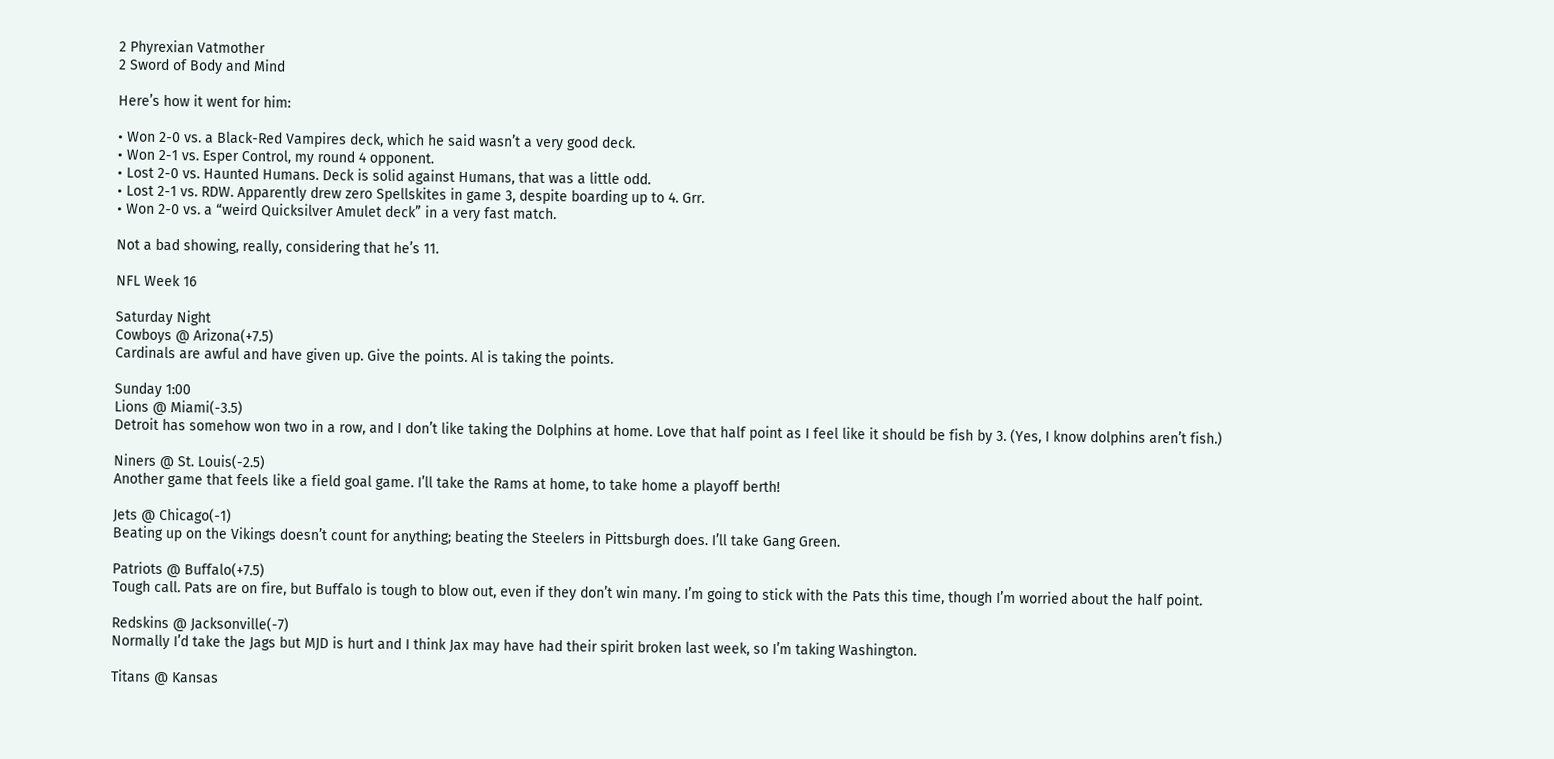2 Phyrexian Vatmother
2 Sword of Body and Mind

Here’s how it went for him:

• Won 2-0 vs. a Black-Red Vampires deck, which he said wasn’t a very good deck.
• Won 2-1 vs. Esper Control, my round 4 opponent.
• Lost 2-0 vs. Haunted Humans. Deck is solid against Humans, that was a little odd.
• Lost 2-1 vs. RDW. Apparently drew zero Spellskites in game 3, despite boarding up to 4. Grr.
• Won 2-0 vs. a “weird Quicksilver Amulet deck” in a very fast match.

Not a bad showing, really, considering that he’s 11.

NFL Week 16

Saturday Night
Cowboys @ Arizona(+7.5)
Cardinals are awful and have given up. Give the points. Al is taking the points.

Sunday 1:00
Lions @ Miami(-3.5)
Detroit has somehow won two in a row, and I don’t like taking the Dolphins at home. Love that half point as I feel like it should be fish by 3. (Yes, I know dolphins aren’t fish.)

Niners @ St. Louis(-2.5)
Another game that feels like a field goal game. I’ll take the Rams at home, to take home a playoff berth!

Jets @ Chicago(-1)
Beating up on the Vikings doesn’t count for anything; beating the Steelers in Pittsburgh does. I’ll take Gang Green.

Patriots @ Buffalo(+7.5)
Tough call. Pats are on fire, but Buffalo is tough to blow out, even if they don’t win many. I’m going to stick with the Pats this time, though I’m worried about the half point.

Redskins @ Jacksonville(-7)
Normally I’d take the Jags but MJD is hurt and I think Jax may have had their spirit broken last week, so I’m taking Washington.

Titans @ Kansas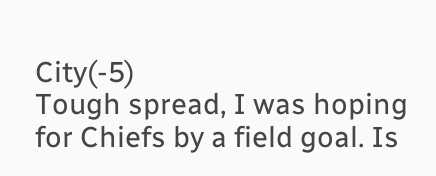City(-5)
Tough spread, I was hoping for Chiefs by a field goal. Is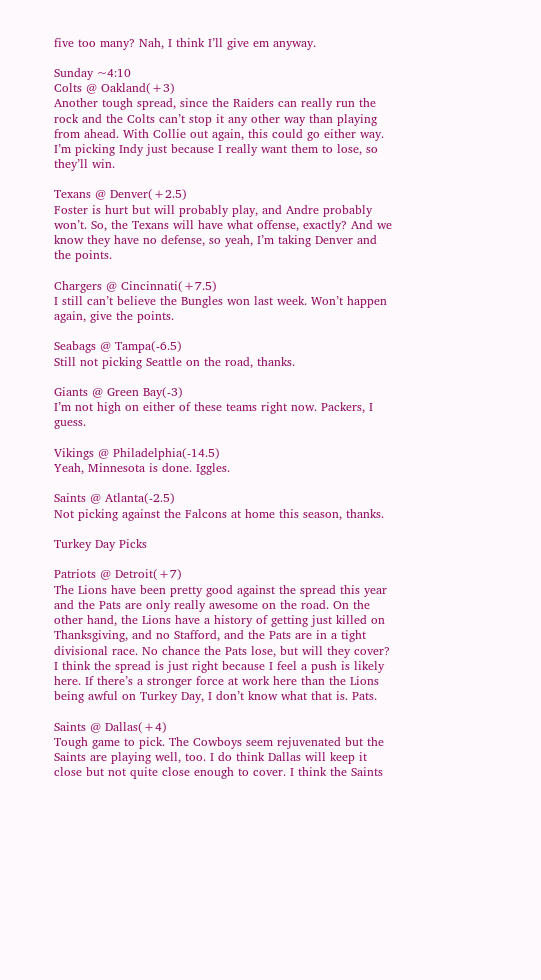five too many? Nah, I think I’ll give em anyway.

Sunday ~4:10
Colts @ Oakland(+3)
Another tough spread, since the Raiders can really run the rock and the Colts can’t stop it any other way than playing from ahead. With Collie out again, this could go either way. I’m picking Indy just because I really want them to lose, so they’ll win.

Texans @ Denver(+2.5)
Foster is hurt but will probably play, and Andre probably won’t. So, the Texans will have what offense, exactly? And we know they have no defense, so yeah, I’m taking Denver and the points.

Chargers @ Cincinnati(+7.5)
I still can’t believe the Bungles won last week. Won’t happen again, give the points.

Seabags @ Tampa(-6.5)
Still not picking Seattle on the road, thanks.

Giants @ Green Bay(-3)
I’m not high on either of these teams right now. Packers, I guess.

Vikings @ Philadelphia(-14.5)
Yeah, Minnesota is done. Iggles.

Saints @ Atlanta(-2.5)
Not picking against the Falcons at home this season, thanks.

Turkey Day Picks

Patriots @ Detroit(+7)
The Lions have been pretty good against the spread this year and the Pats are only really awesome on the road. On the other hand, the Lions have a history of getting just killed on Thanksgiving, and no Stafford, and the Pats are in a tight divisional race. No chance the Pats lose, but will they cover? I think the spread is just right because I feel a push is likely here. If there’s a stronger force at work here than the Lions being awful on Turkey Day, I don’t know what that is. Pats.

Saints @ Dallas(+4)
Tough game to pick. The Cowboys seem rejuvenated but the Saints are playing well, too. I do think Dallas will keep it close but not quite close enough to cover. I think the Saints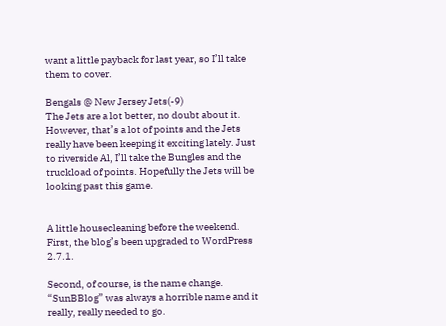want a little payback for last year, so I’ll take them to cover.

Bengals @ New Jersey Jets(-9)
The Jets are a lot better, no doubt about it. However, that’s a lot of points and the Jets really have been keeping it exciting lately. Just to riverside Al, I’ll take the Bungles and the truckload of points. Hopefully the Jets will be looking past this game.


A little housecleaning before the weekend. First, the blog’s been upgraded to WordPress 2.7.1.

Second, of course, is the name change. “SunBBlog” was always a horrible name and it really, really needed to go.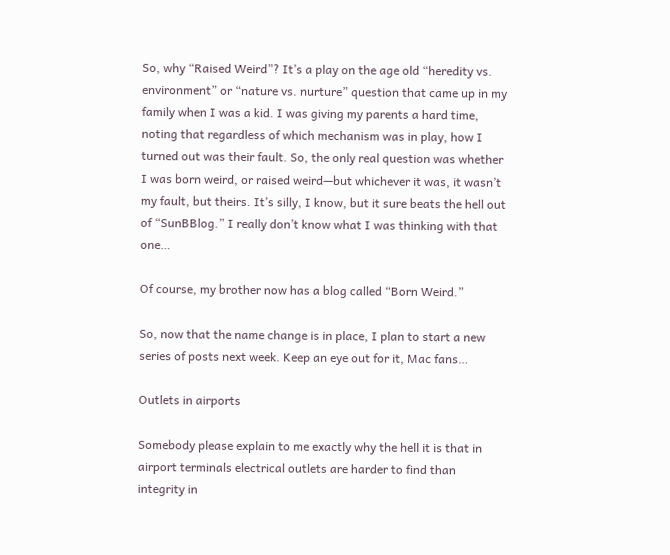So, why “Raised Weird”? It’s a play on the age old “heredity vs. environment” or “nature vs. nurture” question that came up in my family when I was a kid. I was giving my parents a hard time, noting that regardless of which mechanism was in play, how I turned out was their fault. So, the only real question was whether I was born weird, or raised weird—but whichever it was, it wasn’t my fault, but theirs. It’s silly, I know, but it sure beats the hell out of “SunBBlog.” I really don’t know what I was thinking with that one…

Of course, my brother now has a blog called “Born Weird.”

So, now that the name change is in place, I plan to start a new series of posts next week. Keep an eye out for it, Mac fans…

Outlets in airports

Somebody please explain to me exactly why the hell it is that in airport terminals electrical outlets are harder to find than integrity in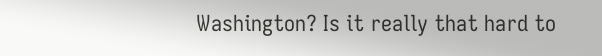Washington? Is it really that hard to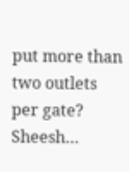put more than two outlets per gate? Sheesh…